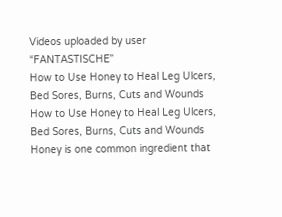Videos uploaded by user “FANTASTISCHE”
How to Use Honey to Heal Leg Ulcers, Bed Sores, Burns, Cuts and Wounds
How to Use Honey to Heal Leg Ulcers, Bed Sores, Burns, Cuts and Wounds Honey is one common ingredient that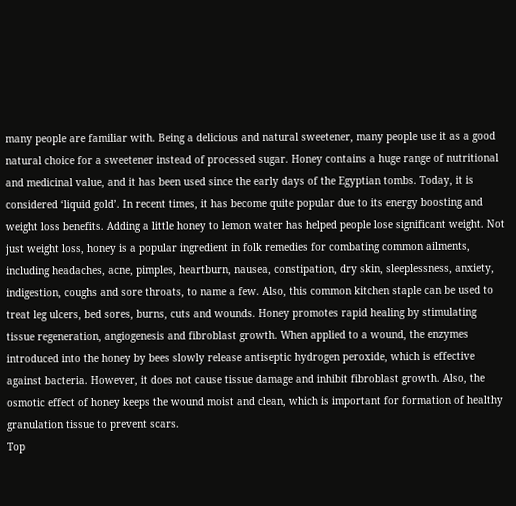many people are familiar with. Being a delicious and natural sweetener, many people use it as a good natural choice for a sweetener instead of processed sugar. Honey contains a huge range of nutritional and medicinal value, and it has been used since the early days of the Egyptian tombs. Today, it is considered ‘liquid gold’. In recent times, it has become quite popular due to its energy boosting and weight loss benefits. Adding a little honey to lemon water has helped people lose significant weight. Not just weight loss, honey is a popular ingredient in folk remedies for combating common ailments, including headaches, acne, pimples, heartburn, nausea, constipation, dry skin, sleeplessness, anxiety, indigestion, coughs and sore throats, to name a few. Also, this common kitchen staple can be used to treat leg ulcers, bed sores, burns, cuts and wounds. Honey promotes rapid healing by stimulating tissue regeneration, angiogenesis and fibroblast growth. When applied to a wound, the enzymes introduced into the honey by bees slowly release antiseptic hydrogen peroxide, which is effective against bacteria. However, it does not cause tissue damage and inhibit fibroblast growth. Also, the osmotic effect of honey keeps the wound moist and clean, which is important for formation of healthy granulation tissue to prevent scars.
Top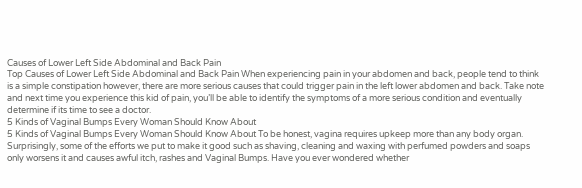Causes of Lower Left Side Abdominal and Back Pain
Top Causes of Lower Left Side Abdominal and Back Pain When experiencing pain in your abdomen and back, people tend to think is a simple constipation however, there are more serious causes that could trigger pain in the left lower abdomen and back. Take note and next time you experience this kid of pain, you’ll be able to identify the symptoms of a more serious condition and eventually determine if its time to see a doctor.
5 Kinds of Vaginal Bumps Every Woman Should Know About
5 Kinds of Vaginal Bumps Every Woman Should Know About To be honest, vagina requires upkeep more than any body organ. Surprisingly, some of the efforts we put to make it good such as shaving, cleaning and waxing with perfumed powders and soaps only worsens it and causes awful itch, rashes and Vaginal Bumps. Have you ever wondered whether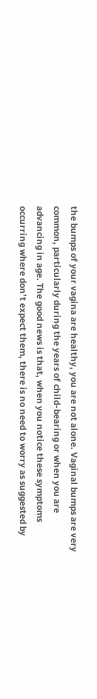the bumps of your vagina are healthy, you are not alone. Vaginal bumps are very common, particularly during the years of child-bearing or when you are advancing in age. The good news is that, when you notice these symptoms occurring where don’t expect them, there is no need to worry as suggested by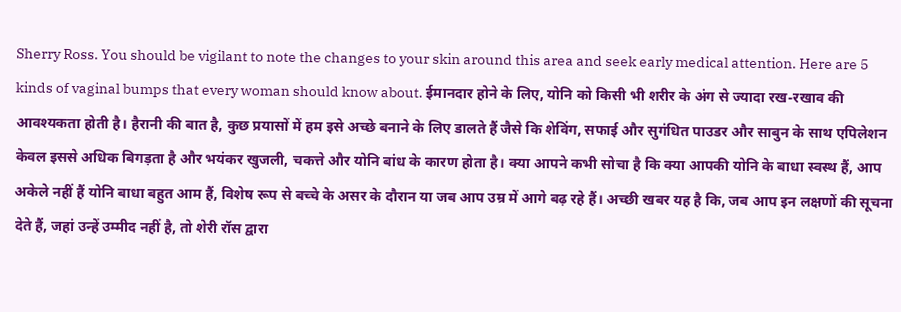Sherry Ross. You should be vigilant to note the changes to your skin around this area and seek early medical attention. Here are 5 kinds of vaginal bumps that every woman should know about. ईमानदार होने के लिए, योनि को किसी भी शरीर के अंग से ज्यादा रख-रखाव की आवश्यकता होती है। हैरानी की बात है, कुछ प्रयासों में हम इसे अच्छे बनाने के लिए डालते हैं जैसे कि शेविंग, सफाई और सुगंधित पाउडर और साबुन के साथ एपिलेशन केवल इससे अधिक बिगड़ता है और भयंकर खुजली, चकत्ते और योनि बांध के कारण होता है। क्या आपने कभी सोचा है कि क्या आपकी योनि के बाधा स्वस्थ हैं, आप अकेले नहीं हैं योनि बाधा बहुत आम हैं, विशेष रूप से बच्चे के असर के दौरान या जब आप उम्र में आगे बढ़ रहे हैं। अच्छी खबर यह है कि, जब आप इन लक्षणों की सूचना देते हैं, जहां उन्हें उम्मीद नहीं है, तो शेरी रॉस द्वारा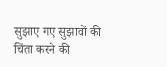सुझाए गए सुझावों की चिंता करने की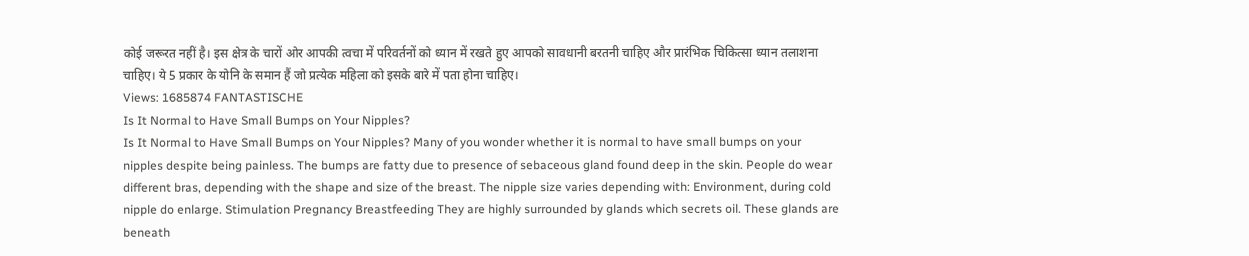कोई जरूरत नहीं है। इस क्षेत्र के चारों ओर आपकी त्वचा में परिवर्तनों को ध्यान में रखते हुए आपको सावधानी बरतनी चाहिए और प्रारंभिक चिकित्सा ध्यान तलाशना चाहिए। ये 5 प्रकार के योनि के समान हैं जो प्रत्येक महिला को इसके बारे में पता होना चाहिए।
Views: 1685874 FANTASTISCHE
Is It Normal to Have Small Bumps on Your Nipples?
Is It Normal to Have Small Bumps on Your Nipples? Many of you wonder whether it is normal to have small bumps on your nipples despite being painless. The bumps are fatty due to presence of sebaceous gland found deep in the skin. People do wear different bras, depending with the shape and size of the breast. The nipple size varies depending with: Environment, during cold nipple do enlarge. Stimulation Pregnancy Breastfeeding They are highly surrounded by glands which secrets oil. These glands are beneath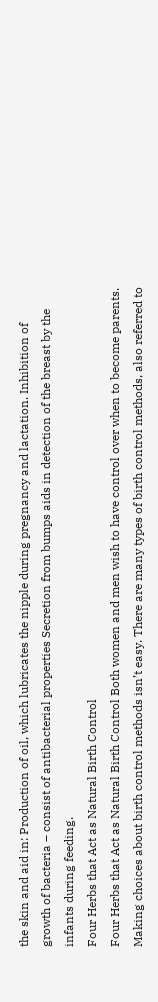the skin and aid in: Production of oil, which lubricates the nipple during pregnancy and lactation. Inhibition of growth of bacteria – consist of antibacterial properties Secretion from bumps aids in detection of the breast by the infants during feeding.
Four Herbs that Act as Natural Birth Control
Four Herbs that Act as Natural Birth Control Both women and men wish to have control over when to become parents. Making choices about birth control methods isn’t easy. There are many types of birth control methods, also referred to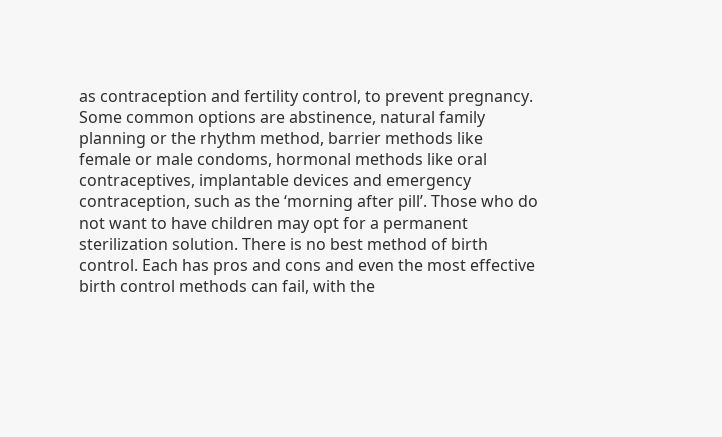as contraception and fertility control, to prevent pregnancy. Some common options are abstinence, natural family planning or the rhythm method, barrier methods like female or male condoms, hormonal methods like oral contraceptives, implantable devices and emergency contraception, such as the ‘morning after pill’. Those who do not want to have children may opt for a permanent sterilization solution. There is no best method of birth control. Each has pros and cons and even the most effective birth control methods can fail, with the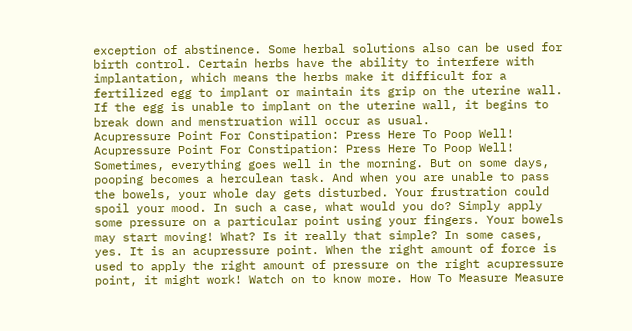exception of abstinence. Some herbal solutions also can be used for birth control. Certain herbs have the ability to interfere with implantation, which means the herbs make it difficult for a fertilized egg to implant or maintain its grip on the uterine wall. If the egg is unable to implant on the uterine wall, it begins to break down and menstruation will occur as usual.
Acupressure Point For Constipation: Press Here To Poop Well!
Acupressure Point For Constipation: Press Here To Poop Well! Sometimes, everything goes well in the morning. But on some days, pooping becomes a herculean task. And when you are unable to pass the bowels, your whole day gets disturbed. Your frustration could spoil your mood. In such a case, what would you do? Simply apply some pressure on a particular point using your fingers. Your bowels may start moving! What? Is it really that simple? In some cases, yes. It is an acupressure point. When the right amount of force is used to apply the right amount of pressure on the right acupressure point, it might work! Watch on to know more. How To Measure Measure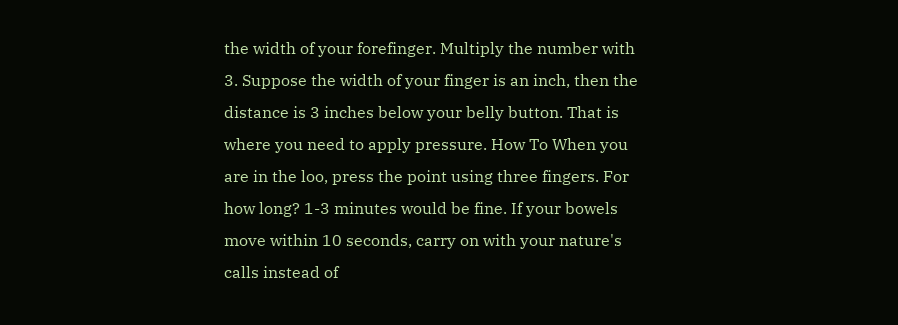the width of your forefinger. Multiply the number with 3. Suppose the width of your finger is an inch, then the distance is 3 inches below your belly button. That is where you need to apply pressure. How To When you are in the loo, press the point using three fingers. For how long? 1-3 minutes would be fine. If your bowels move within 10 seconds, carry on with your nature's calls instead of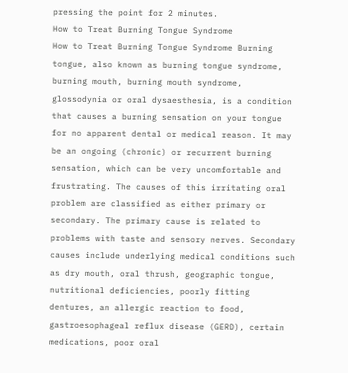pressing the point for 2 minutes.
How to Treat Burning Tongue Syndrome
How to Treat Burning Tongue Syndrome Burning tongue, also known as burning tongue syndrome, burning mouth, burning mouth syndrome, glossodynia or oral dysaesthesia, is a condition that causes a burning sensation on your tongue for no apparent dental or medical reason. It may be an ongoing (chronic) or recurrent burning sensation, which can be very uncomfortable and frustrating. The causes of this irritating oral problem are classified as either primary or secondary. The primary cause is related to problems with taste and sensory nerves. Secondary causes include underlying medical conditions such as dry mouth, oral thrush, geographic tongue, nutritional deficiencies, poorly fitting dentures, an allergic reaction to food, gastroesophageal reflux disease (GERD), certain medications, poor oral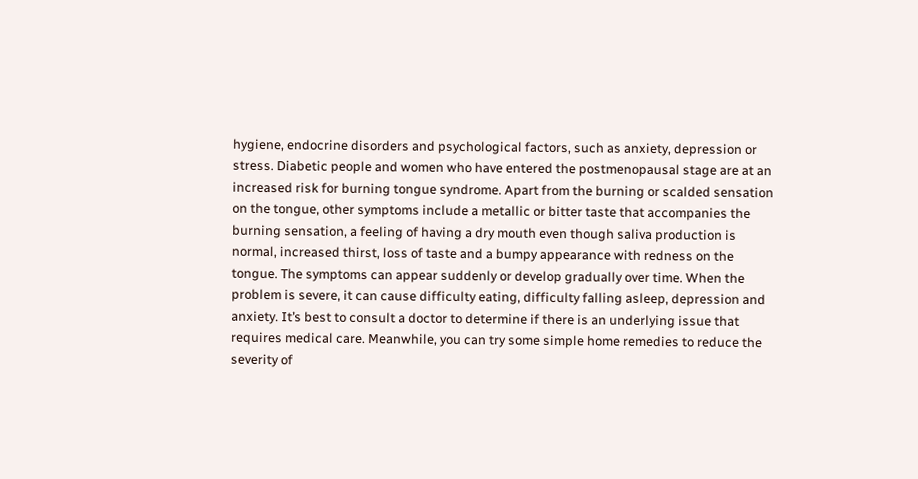hygiene, endocrine disorders and psychological factors, such as anxiety, depression or stress. Diabetic people and women who have entered the postmenopausal stage are at an increased risk for burning tongue syndrome. Apart from the burning or scalded sensation on the tongue, other symptoms include a metallic or bitter taste that accompanies the burning sensation, a feeling of having a dry mouth even though saliva production is normal, increased thirst, loss of taste and a bumpy appearance with redness on the tongue. The symptoms can appear suddenly or develop gradually over time. When the problem is severe, it can cause difficulty eating, difficulty falling asleep, depression and anxiety. It’s best to consult a doctor to determine if there is an underlying issue that requires medical care. Meanwhile, you can try some simple home remedies to reduce the severity of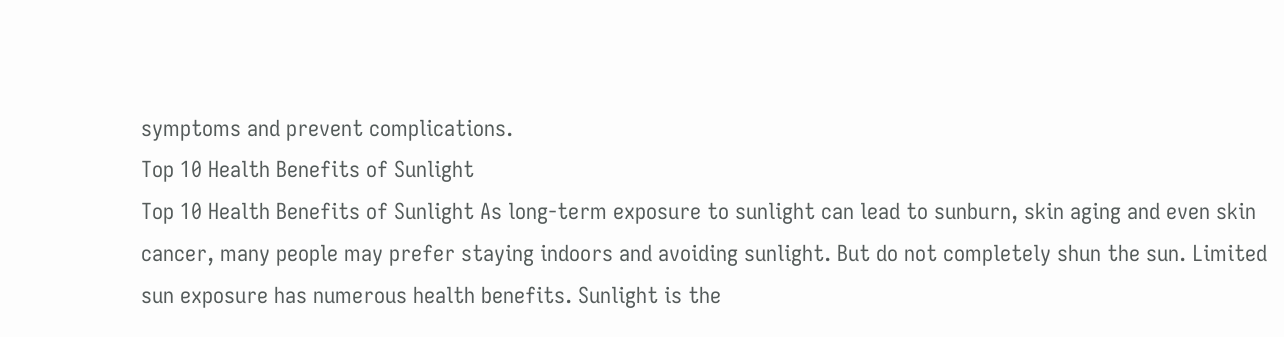symptoms and prevent complications.
Top 10 Health Benefits of Sunlight
Top 10 Health Benefits of Sunlight As long-term exposure to sunlight can lead to sunburn, skin aging and even skin cancer, many people may prefer staying indoors and avoiding sunlight. But do not completely shun the sun. Limited sun exposure has numerous health benefits. Sunlight is the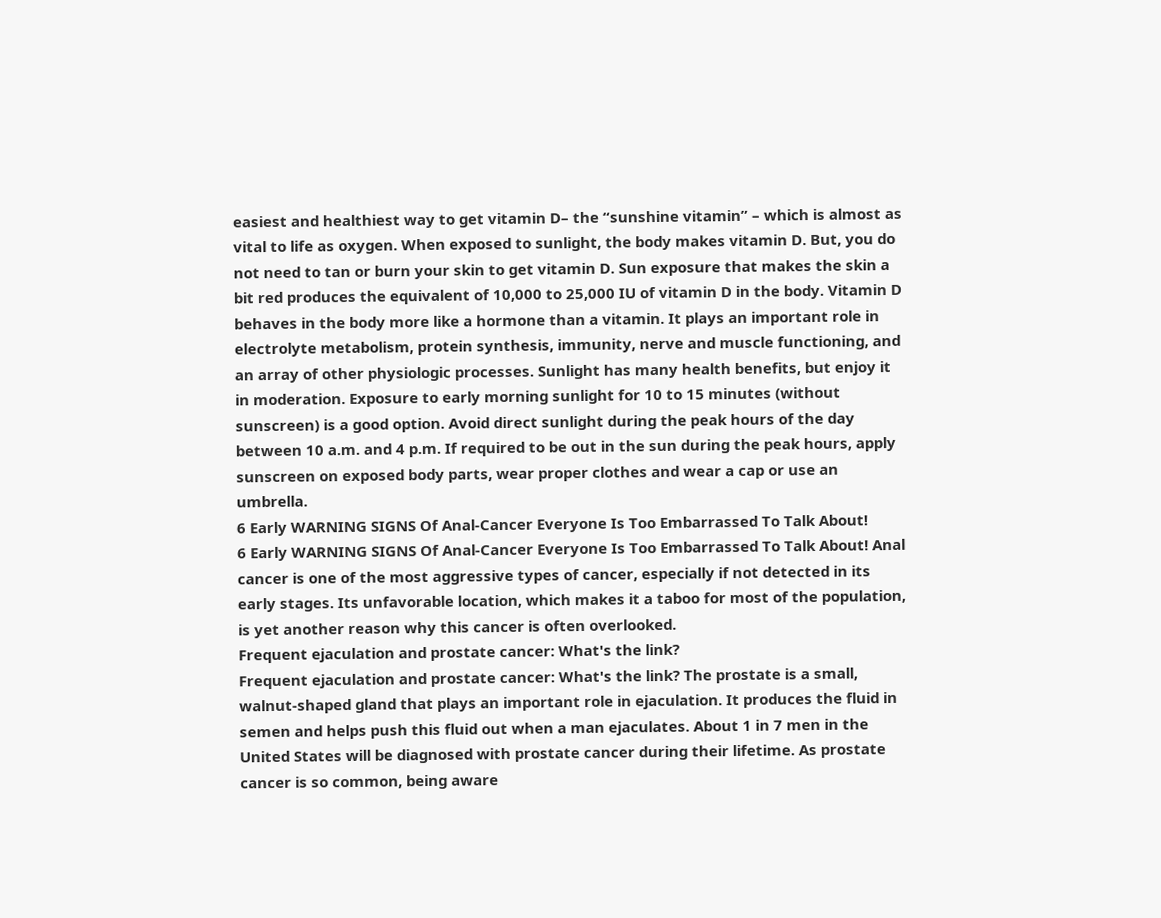easiest and healthiest way to get vitamin D– the “sunshine vitamin” – which is almost as vital to life as oxygen. When exposed to sunlight, the body makes vitamin D. But, you do not need to tan or burn your skin to get vitamin D. Sun exposure that makes the skin a bit red produces the equivalent of 10,000 to 25,000 IU of vitamin D in the body. Vitamin D behaves in the body more like a hormone than a vitamin. It plays an important role in electrolyte metabolism, protein synthesis, immunity, nerve and muscle functioning, and an array of other physiologic processes. Sunlight has many health benefits, but enjoy it in moderation. Exposure to early morning sunlight for 10 to 15 minutes (without sunscreen) is a good option. Avoid direct sunlight during the peak hours of the day between 10 a.m. and 4 p.m. If required to be out in the sun during the peak hours, apply sunscreen on exposed body parts, wear proper clothes and wear a cap or use an umbrella.
6 Early WARNING SIGNS Of Anal-Cancer Everyone Is Too Embarrassed To Talk About!
6 Early WARNING SIGNS Of Anal-Cancer Everyone Is Too Embarrassed To Talk About! Anal cancer is one of the most aggressive types of cancer, especially if not detected in its early stages. Its unfavorable location, which makes it a taboo for most of the population, is yet another reason why this cancer is often overlooked.
Frequent ejaculation and prostate cancer: What's the link?
Frequent ejaculation and prostate cancer: What's the link? The prostate is a small, walnut-shaped gland that plays an important role in ejaculation. It produces the fluid in semen and helps push this fluid out when a man ejaculates. About 1 in 7 men in the United States will be diagnosed with prostate cancer during their lifetime. As prostate cancer is so common, being aware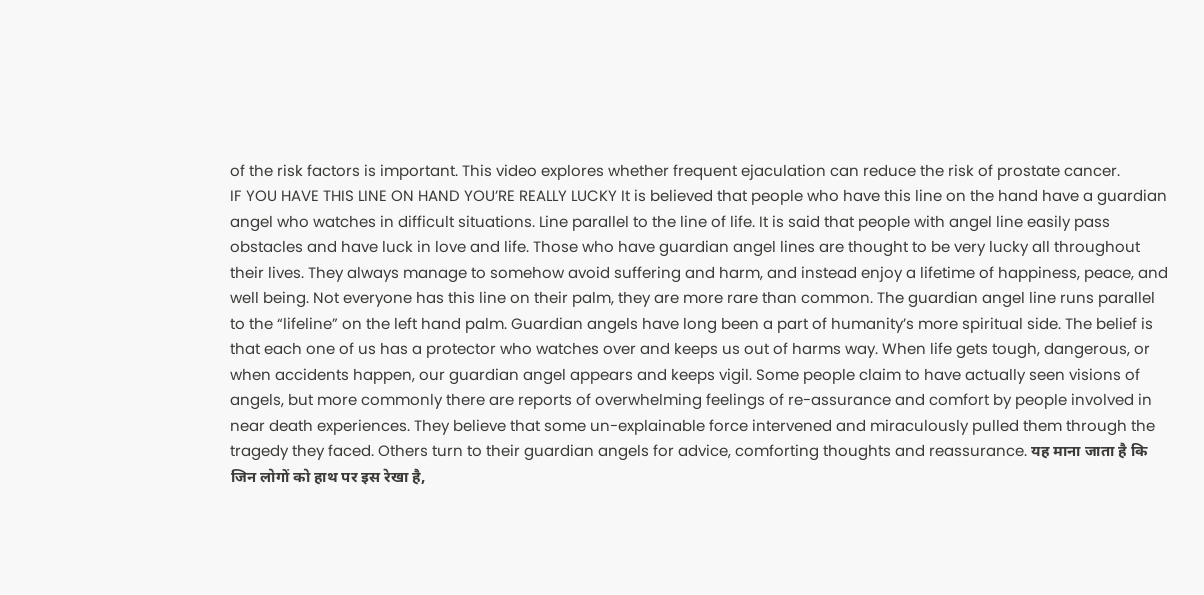of the risk factors is important. This video explores whether frequent ejaculation can reduce the risk of prostate cancer.
IF YOU HAVE THIS LINE ON HAND YOU’RE REALLY LUCKY It is believed that people who have this line on the hand have a guardian angel who watches in difficult situations. Line parallel to the line of life. It is said that people with angel line easily pass obstacles and have luck in love and life. Those who have guardian angel lines are thought to be very lucky all throughout their lives. They always manage to somehow avoid suffering and harm, and instead enjoy a lifetime of happiness, peace, and well being. Not everyone has this line on their palm, they are more rare than common. The guardian angel line runs parallel to the “lifeline” on the left hand palm. Guardian angels have long been a part of humanity’s more spiritual side. The belief is that each one of us has a protector who watches over and keeps us out of harms way. When life gets tough, dangerous, or when accidents happen, our guardian angel appears and keeps vigil. Some people claim to have actually seen visions of angels, but more commonly there are reports of overwhelming feelings of re-assurance and comfort by people involved in near death experiences. They believe that some un-explainable force intervened and miraculously pulled them through the tragedy they faced. Others turn to their guardian angels for advice, comforting thoughts and reassurance. यह माना जाता है कि जिन लोगों को हाथ पर इस रेखा है,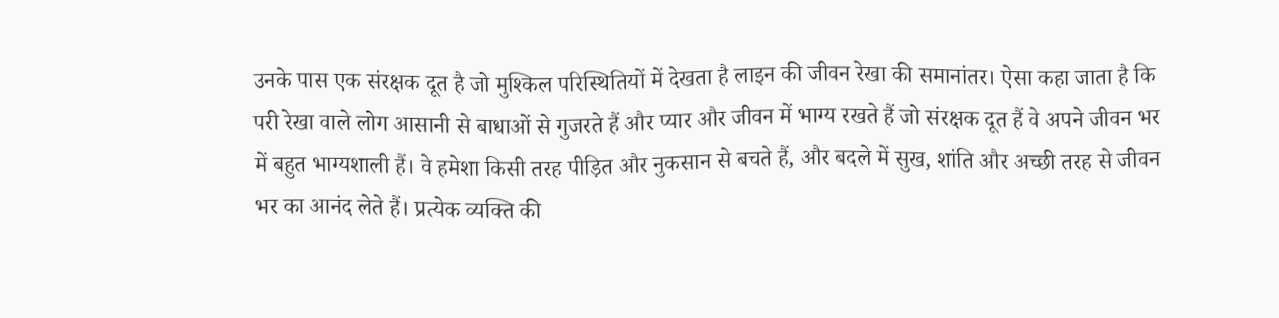उनके पास एक संरक्षक दूत है जो मुश्किल परिस्थितियों में देखता है लाइन की जीवन रेखा की समानांतर। ऐसा कहा जाता है कि परी रेखा वाले लोग आसानी से बाधाओं से गुजरते हैं और प्यार और जीवन में भाग्य रखते हैं जो संरक्षक दूत हैं वे अपने जीवन भर में बहुत भाग्यशाली हैं। वे हमेशा किसी तरह पीड़ित और नुकसान से बचते हैं, और बदले में सुख, शांति और अच्छी तरह से जीवन भर का आनंद लेते हैं। प्रत्येक व्यक्ति की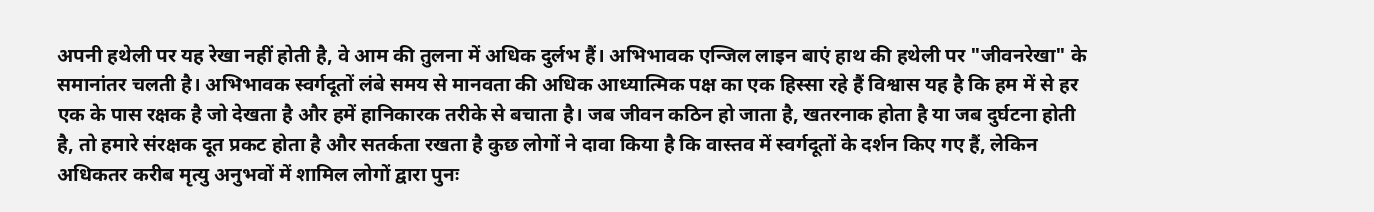अपनी हथेली पर यह रेखा नहीं होती है, वे आम की तुलना में अधिक दुर्लभ हैं। अभिभावक एन्जिल लाइन बाएं हाथ की हथेली पर "जीवनरेखा" के समानांतर चलती है। अभिभावक स्वर्गदूतों लंबे समय से मानवता की अधिक आध्यात्मिक पक्ष का एक हिस्सा रहे हैं विश्वास यह है कि हम में से हर एक के पास रक्षक है जो देखता है और हमें हानिकारक तरीके से बचाता है। जब जीवन कठिन हो जाता है, खतरनाक होता है या जब दुर्घटना होती है, तो हमारे संरक्षक दूत प्रकट होता है और सतर्कता रखता है कुछ लोगों ने दावा किया है कि वास्तव में स्वर्गदूतों के दर्शन किए गए हैं, लेकिन अधिकतर करीब मृत्यु अनुभवों में शामिल लोगों द्वारा पुनः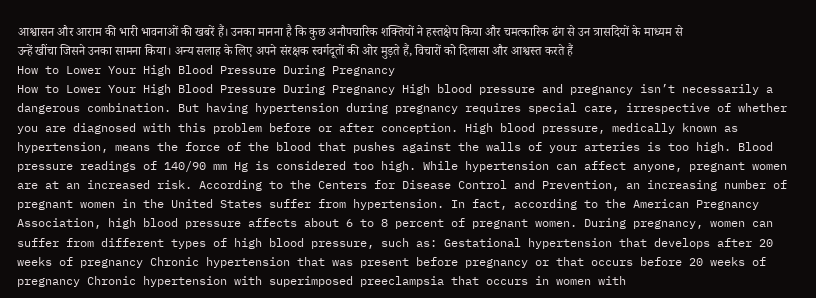आश्वासन और आराम की भारी भावनाओं की खबरें हैं। उनका मानना है कि कुछ अनौपचारिक शक्तियों ने हस्तक्षेप किया और चमत्कारिक ढंग से उन त्रासदियों के माध्यम से उन्हें खींचा जिसने उनका सामना किया। अन्य सलाह के लिए अपने संरक्षक स्वर्गदूतों की ओर मुड़ते हैं, विचारों को दिलासा और आश्वस्त करते हैं
How to Lower Your High Blood Pressure During Pregnancy
How to Lower Your High Blood Pressure During Pregnancy High blood pressure and pregnancy isn’t necessarily a dangerous combination. But having hypertension during pregnancy requires special care, irrespective of whether you are diagnosed with this problem before or after conception. High blood pressure, medically known as hypertension, means the force of the blood that pushes against the walls of your arteries is too high. Blood pressure readings of 140/90 mm Hg is considered too high. While hypertension can affect anyone, pregnant women are at an increased risk. According to the Centers for Disease Control and Prevention, an increasing number of pregnant women in the United States suffer from hypertension. In fact, according to the American Pregnancy Association, high blood pressure affects about 6 to 8 percent of pregnant women. During pregnancy, women can suffer from different types of high blood pressure, such as: Gestational hypertension that develops after 20 weeks of pregnancy Chronic hypertension that was present before pregnancy or that occurs before 20 weeks of pregnancy Chronic hypertension with superimposed preeclampsia that occurs in women with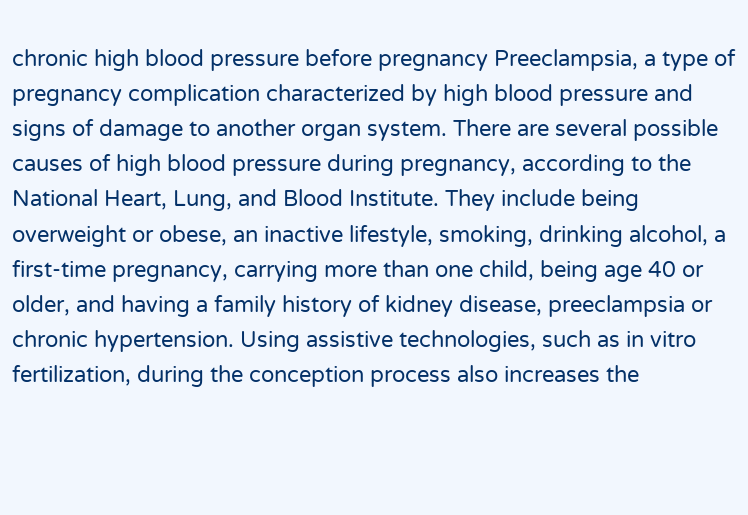chronic high blood pressure before pregnancy Preeclampsia, a type of pregnancy complication characterized by high blood pressure and signs of damage to another organ system. There are several possible causes of high blood pressure during pregnancy, according to the National Heart, Lung, and Blood Institute. They include being overweight or obese, an inactive lifestyle, smoking, drinking alcohol, a first-time pregnancy, carrying more than one child, being age 40 or older, and having a family history of kidney disease, preeclampsia or chronic hypertension. Using assistive technologies, such as in vitro fertilization, during the conception process also increases the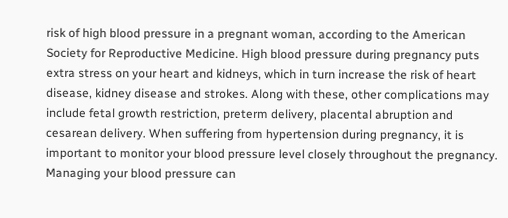risk of high blood pressure in a pregnant woman, according to the American Society for Reproductive Medicine. High blood pressure during pregnancy puts extra stress on your heart and kidneys, which in turn increase the risk of heart disease, kidney disease and strokes. Along with these, other complications may include fetal growth restriction, preterm delivery, placental abruption and cesarean delivery. When suffering from hypertension during pregnancy, it is important to monitor your blood pressure level closely throughout the pregnancy. Managing your blood pressure can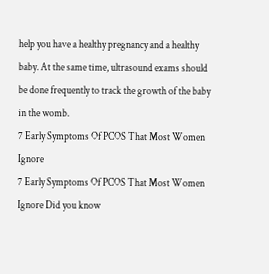help you have a healthy pregnancy and a healthy baby. At the same time, ultrasound exams should be done frequently to track the growth of the baby in the womb.
7 Early Symptoms Of PCOS That Most Women Ignore
7 Early Symptoms Of PCOS That Most Women Ignore Did you know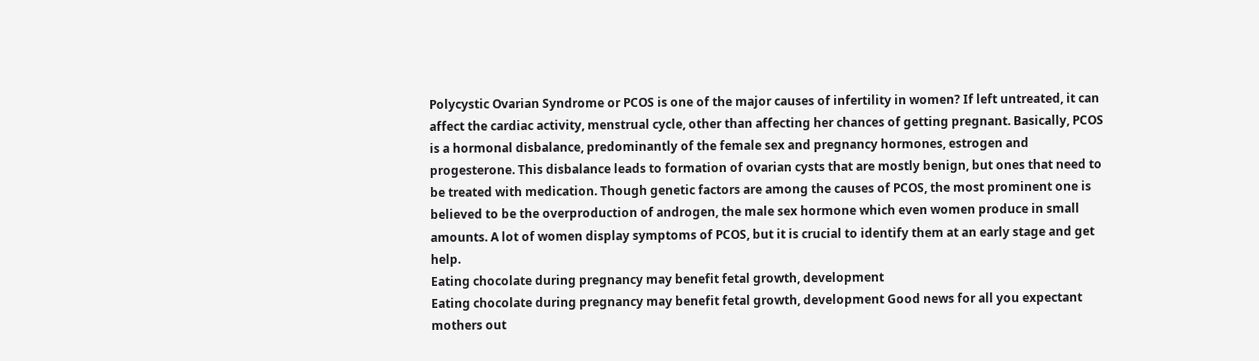Polycystic Ovarian Syndrome or PCOS is one of the major causes of infertility in women? If left untreated, it can affect the cardiac activity, menstrual cycle, other than affecting her chances of getting pregnant. Basically, PCOS is a hormonal disbalance, predominantly of the female sex and pregnancy hormones, estrogen and progesterone. This disbalance leads to formation of ovarian cysts that are mostly benign, but ones that need to be treated with medication. Though genetic factors are among the causes of PCOS, the most prominent one is believed to be the overproduction of androgen, the male sex hormone which even women produce in small amounts. A lot of women display symptoms of PCOS, but it is crucial to identify them at an early stage and get help.
Eating chocolate during pregnancy may benefit fetal growth, development
Eating chocolate during pregnancy may benefit fetal growth, development Good news for all you expectant mothers out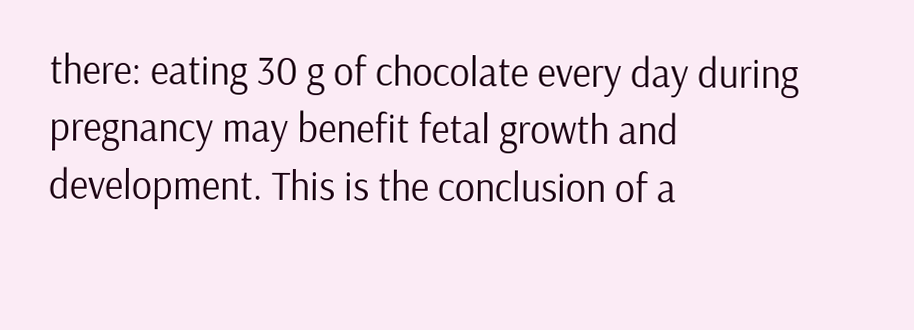there: eating 30 g of chocolate every day during pregnancy may benefit fetal growth and development. This is the conclusion of a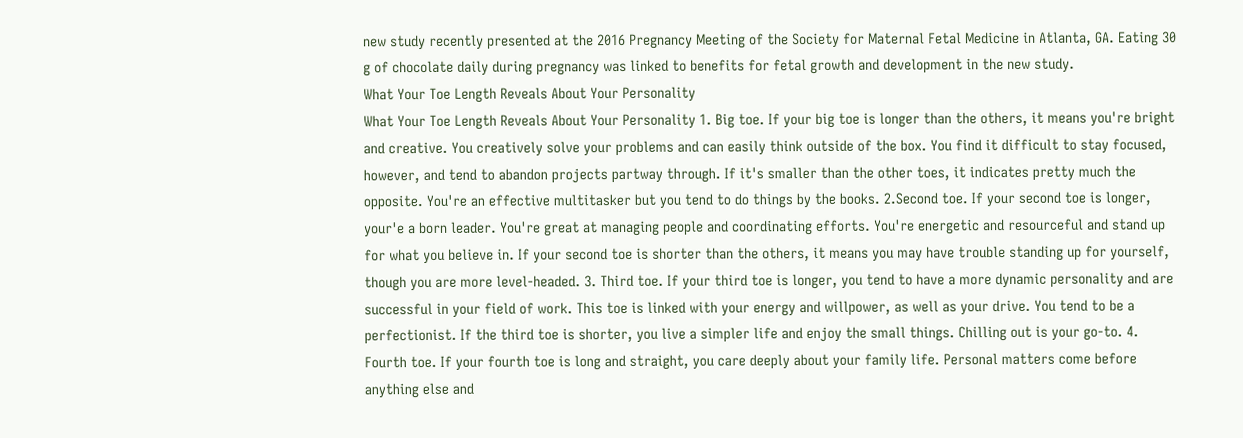new study recently presented at the 2016 Pregnancy Meeting of the Society for Maternal Fetal Medicine in Atlanta, GA. Eating 30 g of chocolate daily during pregnancy was linked to benefits for fetal growth and development in the new study.
What Your Toe Length Reveals About Your Personality
What Your Toe Length Reveals About Your Personality 1. Big toe. If your big toe is longer than the others, it means you're bright and creative. You creatively solve your problems and can easily think outside of the box. You find it difficult to stay focused, however, and tend to abandon projects partway through. If it's smaller than the other toes, it indicates pretty much the opposite. You're an effective multitasker but you tend to do things by the books. 2.Second toe. If your second toe is longer, your'e a born leader. You're great at managing people and coordinating efforts. You're energetic and resourceful and stand up for what you believe in. If your second toe is shorter than the others, it means you may have trouble standing up for yourself, though you are more level-headed. 3. Third toe. If your third toe is longer, you tend to have a more dynamic personality and are successful in your field of work. This toe is linked with your energy and willpower, as well as your drive. You tend to be a perfectionist. If the third toe is shorter, you live a simpler life and enjoy the small things. Chilling out is your go-to. 4. Fourth toe. If your fourth toe is long and straight, you care deeply about your family life. Personal matters come before anything else and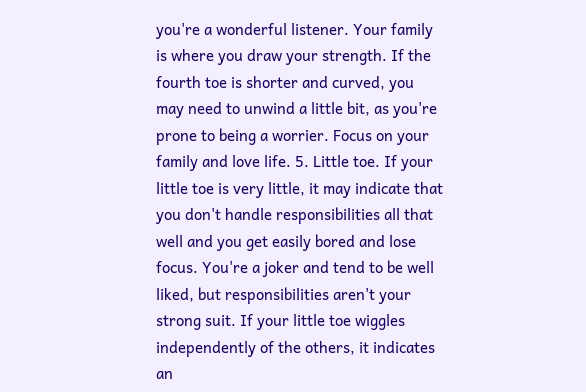you're a wonderful listener. Your family is where you draw your strength. If the fourth toe is shorter and curved, you may need to unwind a little bit, as you're prone to being a worrier. Focus on your family and love life. 5. Little toe. If your little toe is very little, it may indicate that you don't handle responsibilities all that well and you get easily bored and lose focus. You're a joker and tend to be well liked, but responsibilities aren't your strong suit. If your little toe wiggles independently of the others, it indicates an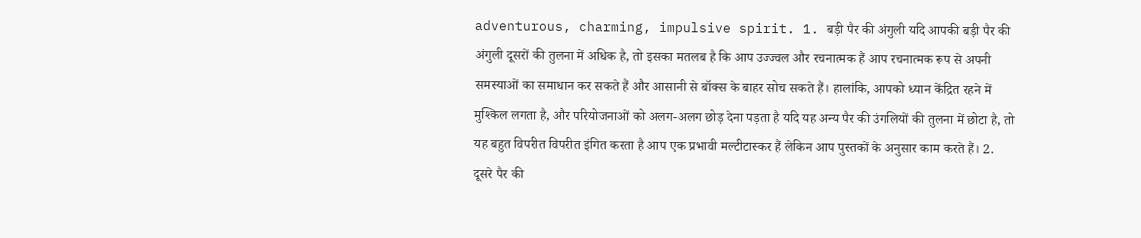adventurous, charming, impulsive spirit. 1. बड़ी पैर की अंगुली यदि आपकी बड़ी पैर की अंगुली दूसरों की तुलना में अधिक है, तो इसका मतलब है कि आप उज्ज्वल और रचनात्मक हैं आप रचनात्मक रूप से अपनी समस्याओं का समाधान कर सकते हैं और आसानी से बॉक्स के बाहर सोच सकते हैं। हालांकि, आपको ध्यान केंद्रित रहने में मुश्किल लगता है, और परियोजनाओं को अलग-अलग छोड़ देना पड़ता है यदि यह अन्य पैर की उंगलियों की तुलना में छोटा है, तो यह बहुत विपरीत विपरीत इंगित करता है आप एक प्रभावी मल्टीटास्कर हैं लेकिन आप पुस्तकों के अनुसार काम करते हैं। 2. दूसरे पैर की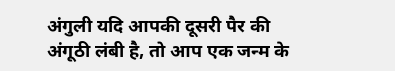अंगुली यदि आपकी दूसरी पैर की अंगूठी लंबी है, तो आप एक जन्म के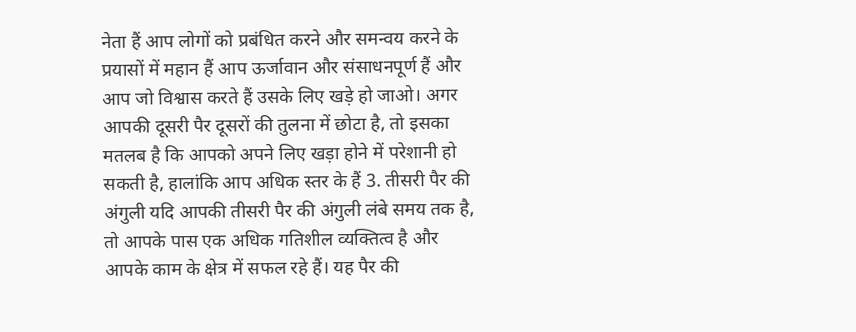नेता हैं आप लोगों को प्रबंधित करने और समन्वय करने के प्रयासों में महान हैं आप ऊर्जावान और संसाधनपूर्ण हैं और आप जो विश्वास करते हैं उसके लिए खड़े हो जाओ। अगर आपकी दूसरी पैर दूसरों की तुलना में छोटा है, तो इसका मतलब है कि आपको अपने लिए खड़ा होने में परेशानी हो सकती है, हालांकि आप अधिक स्तर के हैं 3. तीसरी पैर की अंगुली यदि आपकी तीसरी पैर की अंगुली लंबे समय तक है, तो आपके पास एक अधिक गतिशील व्यक्तित्व है और आपके काम के क्षेत्र में सफल रहे हैं। यह पैर की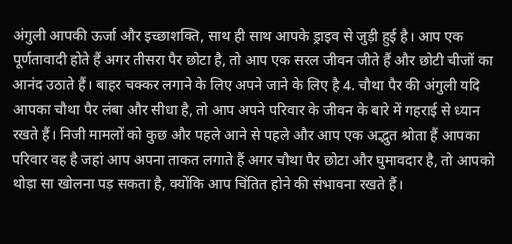अंगुली आपकी ऊर्जा और इच्छाशक्ति, साथ ही साथ आपके ड्राइव से जुड़ी हुई है। आप एक पूर्णतावादी होते हैं अगर तीसरा पैर छोटा है, तो आप एक सरल जीवन जीते हैं और छोटी चीजों का आनंद उठाते हैं। बाहर चक्कर लगाने के लिए अपने जाने के लिए है 4. चौथा पैर की अंगुली यदि आपका चौथा पैर लंबा और सीधा है, तो आप अपने परिवार के जीवन के बारे में गहराई से ध्यान रखते हैं। निजी मामलों को कुछ और पहले आने से पहले और आप एक अद्भुत श्रोता हैं आपका परिवार वह है जहां आप अपना ताकत लगाते हैं अगर चौथा पैर छोटा और घुमावदार है, तो आपको थोड़ा सा खोलना पड़ सकता है, क्योंकि आप चिंतित होने की संभावना रखते हैं।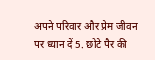अपने परिवार और प्रेम जीवन पर ध्यान दें 5. छोटे पैर की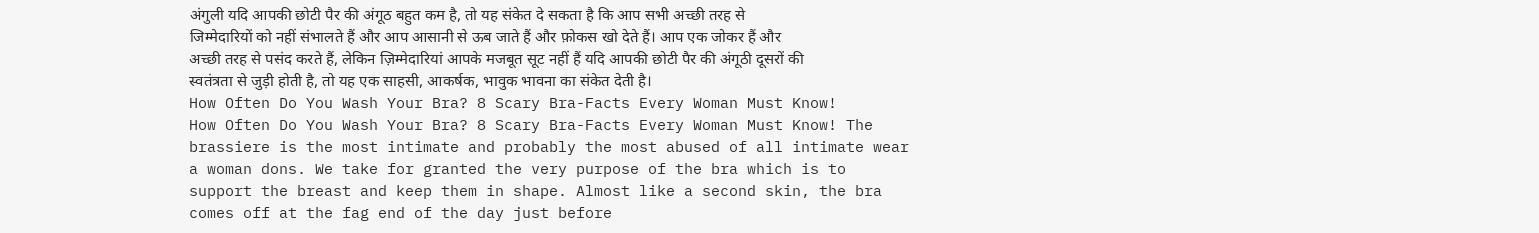अंगुली यदि आपकी छोटी पैर की अंगूठ बहुत कम है, तो यह संकेत दे सकता है कि आप सभी अच्छी तरह से जिम्मेदारियों को नहीं संभालते हैं और आप आसानी से ऊब जाते हैं और फ़ोकस खो देते हैं। आप एक जोकर हैं और अच्छी तरह से पसंद करते हैं, लेकिन ज़िम्मेदारियां आपके मजबूत सूट नहीं हैं यदि आपकी छोटी पैर की अंगूठी दूसरों की स्वतंत्रता से जुड़ी होती है, तो यह एक साहसी, आकर्षक, भावुक भावना का संकेत देती है।
How Often Do You Wash Your Bra? 8 Scary Bra-Facts Every Woman Must Know!
How Often Do You Wash Your Bra? 8 Scary Bra-Facts Every Woman Must Know! The brassiere is the most intimate and probably the most abused of all intimate wear a woman dons. We take for granted the very purpose of the bra which is to support the breast and keep them in shape. Almost like a second skin, the bra comes off at the fag end of the day just before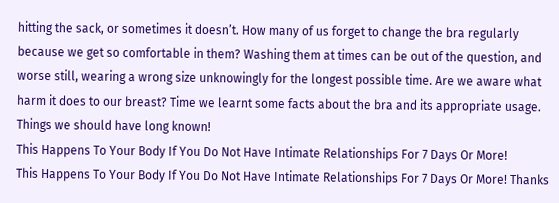hitting the sack, or sometimes it doesn’t. How many of us forget to change the bra regularly because we get so comfortable in them? Washing them at times can be out of the question, and worse still, wearing a wrong size unknowingly for the longest possible time. Are we aware what harm it does to our breast? Time we learnt some facts about the bra and its appropriate usage. Things we should have long known!
This Happens To Your Body If You Do Not Have Intimate Relationships For 7 Days Or More!
This Happens To Your Body If You Do Not Have Intimate Relationships For 7 Days Or More! Thanks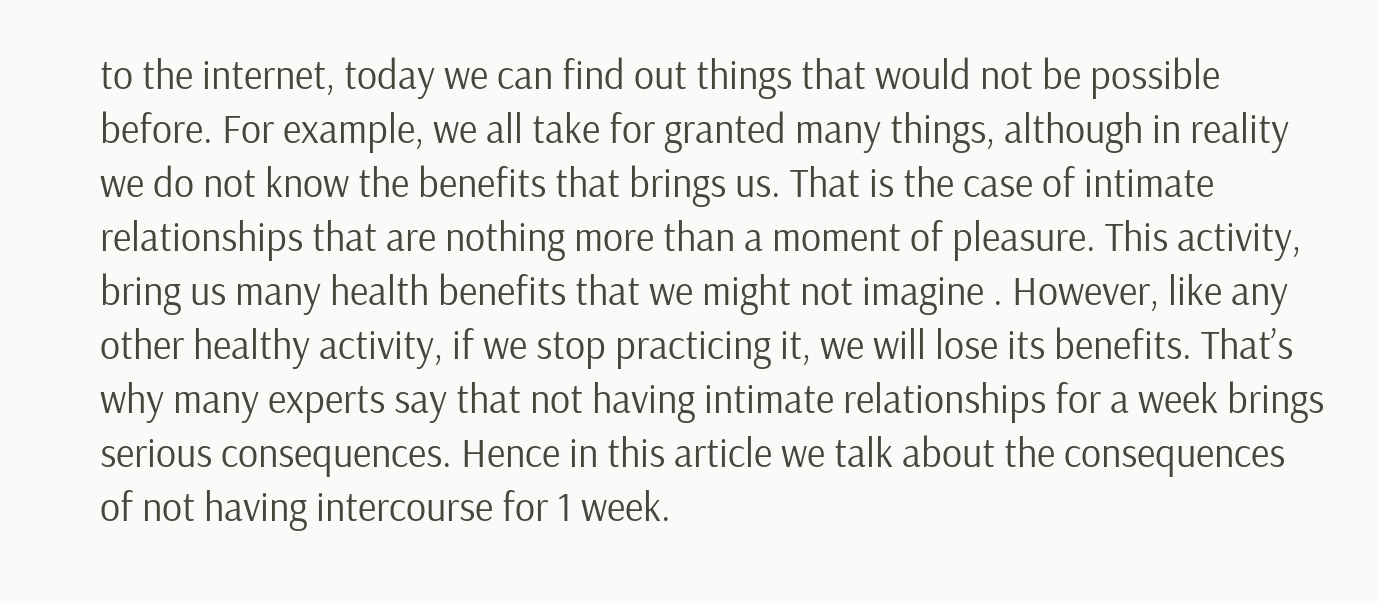to the internet, today we can find out things that would not be possible before. For example, we all take for granted many things, although in reality we do not know the benefits that brings us. That is the case of intimate relationships that are nothing more than a moment of pleasure. This activity, bring us many health benefits that we might not imagine . However, like any other healthy activity, if we stop practicing it, we will lose its benefits. That’s why many experts say that not having intimate relationships for a week brings serious consequences. Hence in this article we talk about the consequences of not having intercourse for 1 week.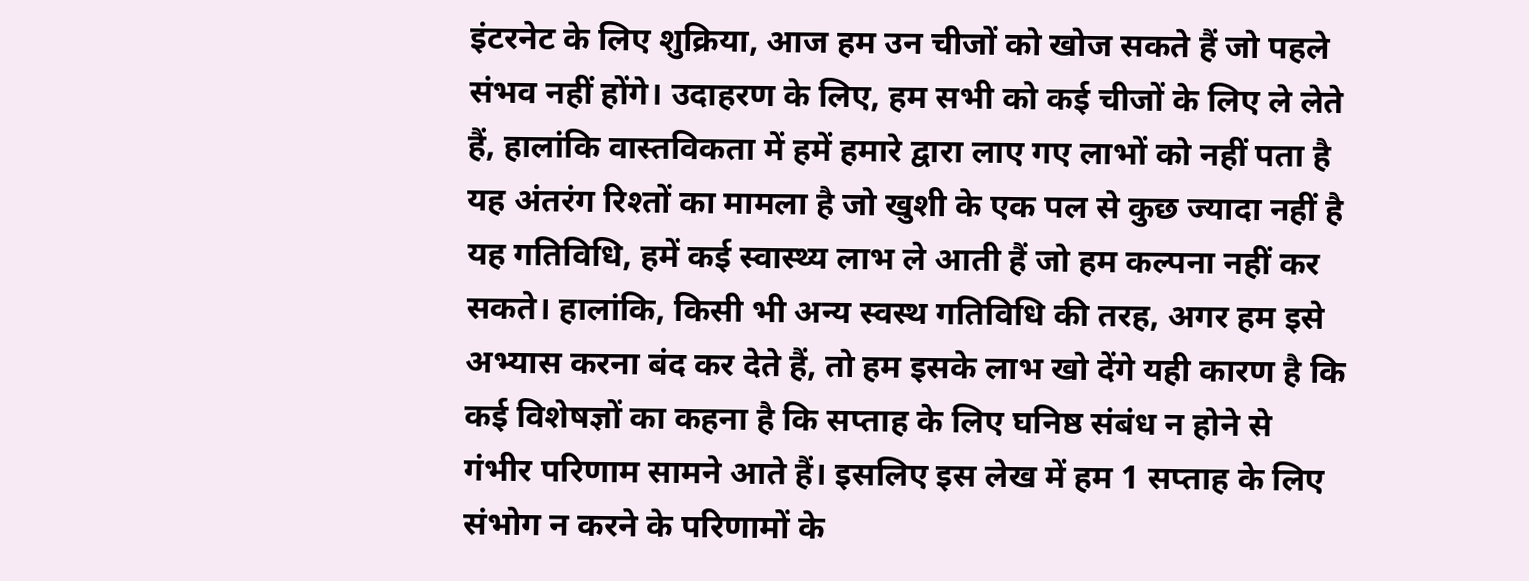इंटरनेट के लिए शुक्रिया, आज हम उन चीजों को खोज सकते हैं जो पहले संभव नहीं होंगे। उदाहरण के लिए, हम सभी को कई चीजों के लिए ले लेते हैं, हालांकि वास्तविकता में हमें हमारे द्वारा लाए गए लाभों को नहीं पता है यह अंतरंग रिश्तों का मामला है जो खुशी के एक पल से कुछ ज्यादा नहीं है यह गतिविधि, हमें कई स्वास्थ्य लाभ ले आती हैं जो हम कल्पना नहीं कर सकते। हालांकि, किसी भी अन्य स्वस्थ गतिविधि की तरह, अगर हम इसे अभ्यास करना बंद कर देते हैं, तो हम इसके लाभ खो देंगे यही कारण है कि कई विशेषज्ञों का कहना है कि सप्ताह के लिए घनिष्ठ संबंध न होने से गंभीर परिणाम सामने आते हैं। इसलिए इस लेख में हम 1 सप्ताह के लिए संभोग न करने के परिणामों के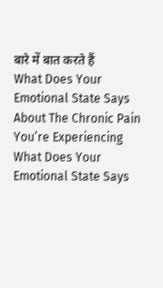बारे में बात करते हैं
What Does Your Emotional State Says About The Chronic Pain You’re Experiencing
What Does Your Emotional State Says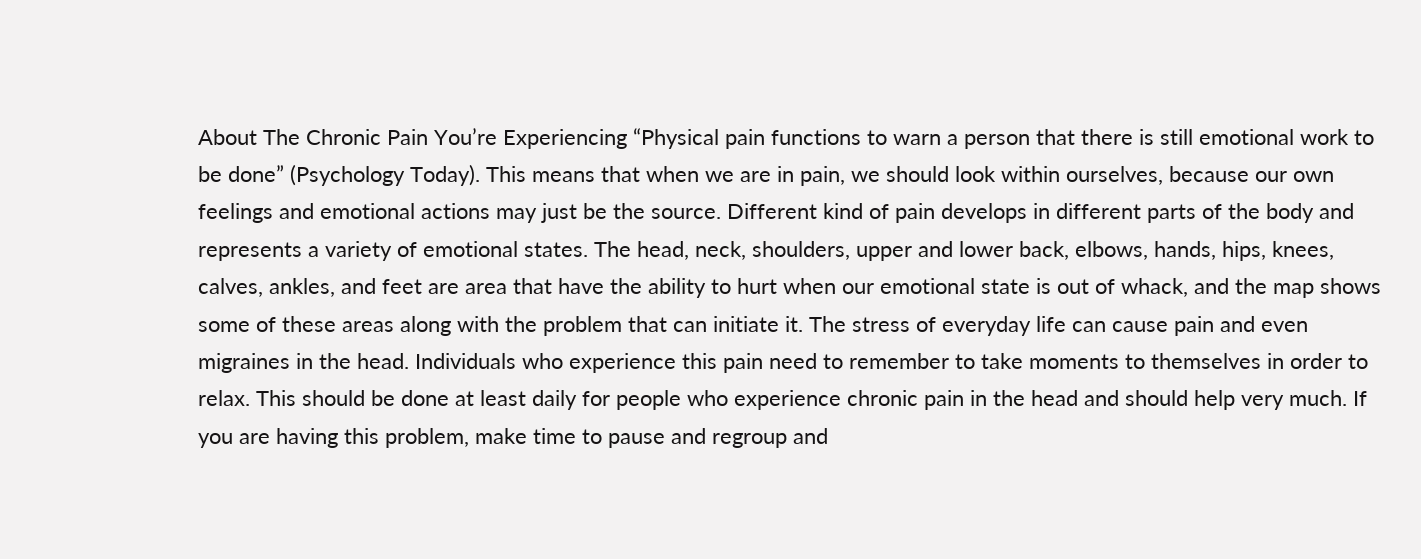About The Chronic Pain You’re Experiencing “Physical pain functions to warn a person that there is still emotional work to be done” (Psychology Today). This means that when we are in pain, we should look within ourselves, because our own feelings and emotional actions may just be the source. Different kind of pain develops in different parts of the body and represents a variety of emotional states. The head, neck, shoulders, upper and lower back, elbows, hands, hips, knees, calves, ankles, and feet are area that have the ability to hurt when our emotional state is out of whack, and the map shows some of these areas along with the problem that can initiate it. The stress of everyday life can cause pain and even migraines in the head. Individuals who experience this pain need to remember to take moments to themselves in order to relax. This should be done at least daily for people who experience chronic pain in the head and should help very much. If you are having this problem, make time to pause and regroup and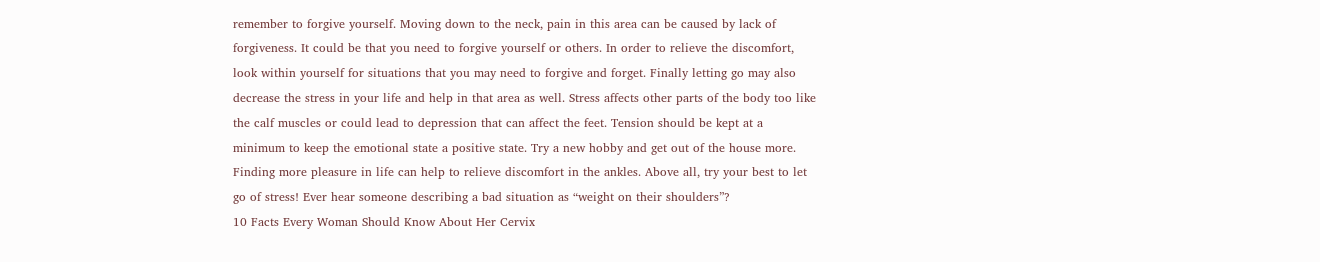remember to forgive yourself. Moving down to the neck, pain in this area can be caused by lack of forgiveness. It could be that you need to forgive yourself or others. In order to relieve the discomfort, look within yourself for situations that you may need to forgive and forget. Finally letting go may also decrease the stress in your life and help in that area as well. Stress affects other parts of the body too like the calf muscles or could lead to depression that can affect the feet. Tension should be kept at a minimum to keep the emotional state a positive state. Try a new hobby and get out of the house more. Finding more pleasure in life can help to relieve discomfort in the ankles. Above all, try your best to let go of stress! Ever hear someone describing a bad situation as “weight on their shoulders”?
10 Facts Every Woman Should Know About Her Cervix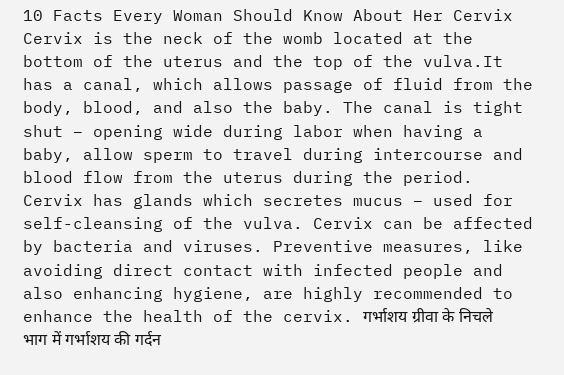10 Facts Every Woman Should Know About Her Cervix Cervix is the neck of the womb located at the bottom of the uterus and the top of the vulva.It has a canal, which allows passage of fluid from the body, blood, and also the baby. The canal is tight shut – opening wide during labor when having a baby, allow sperm to travel during intercourse and blood flow from the uterus during the period. Cervix has glands which secretes mucus – used for self-cleansing of the vulva. Cervix can be affected by bacteria and viruses. Preventive measures, like avoiding direct contact with infected people and also enhancing hygiene, are highly recommended to enhance the health of the cervix. गर्भाशय ग्रीवा के निचले भाग में गर्भाशय की गर्दन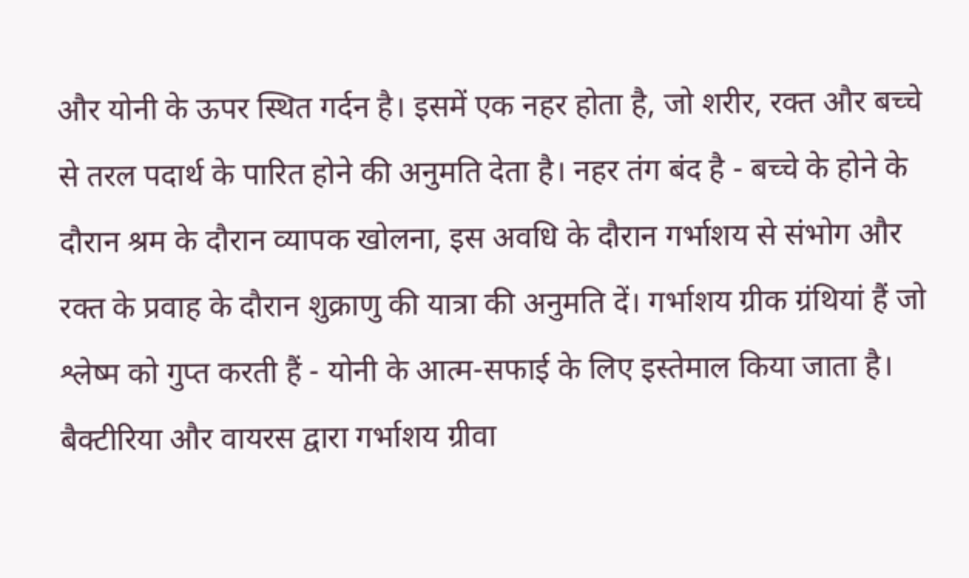और योनी के ऊपर स्थित गर्दन है। इसमें एक नहर होता है, जो शरीर, रक्त और बच्चे से तरल पदार्थ के पारित होने की अनुमति देता है। नहर तंग बंद है - बच्चे के होने के दौरान श्रम के दौरान व्यापक खोलना, इस अवधि के दौरान गर्भाशय से संभोग और रक्त के प्रवाह के दौरान शुक्राणु की यात्रा की अनुमति दें। गर्भाशय ग्रीक ग्रंथियां हैं जो श्लेष्म को गुप्त करती हैं - योनी के आत्म-सफाई के लिए इस्तेमाल किया जाता है। बैक्टीरिया और वायरस द्वारा गर्भाशय ग्रीवा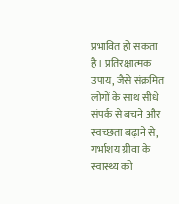प्रभावित हो सकता है। प्रतिरक्षात्मक उपाय, जैसे संक्रमित लोगों के साथ सीधे संपर्क से बचने और स्वच्छता बढ़ाने से, गर्भाशय ग्रीवा के स्वास्थ्य को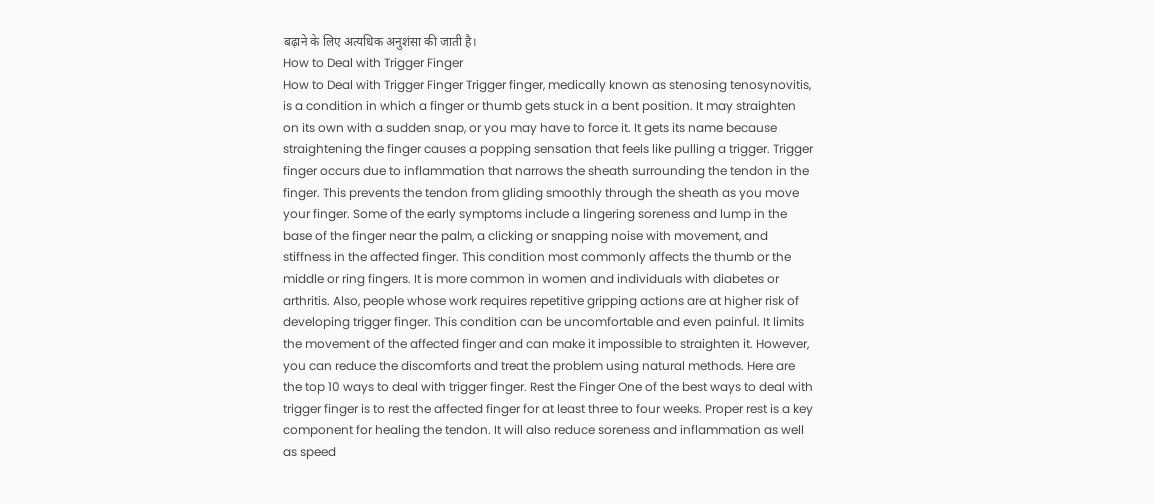बढ़ाने के लिए अत्यधिक अनुशंसा की जाती है।
How to Deal with Trigger Finger
How to Deal with Trigger Finger Trigger finger, medically known as stenosing tenosynovitis, is a condition in which a finger or thumb gets stuck in a bent position. It may straighten on its own with a sudden snap, or you may have to force it. It gets its name because straightening the finger causes a popping sensation that feels like pulling a trigger. Trigger finger occurs due to inflammation that narrows the sheath surrounding the tendon in the finger. This prevents the tendon from gliding smoothly through the sheath as you move your finger. Some of the early symptoms include a lingering soreness and lump in the base of the finger near the palm, a clicking or snapping noise with movement, and stiffness in the affected finger. This condition most commonly affects the thumb or the middle or ring fingers. It is more common in women and individuals with diabetes or arthritis. Also, people whose work requires repetitive gripping actions are at higher risk of developing trigger finger. This condition can be uncomfortable and even painful. It limits the movement of the affected finger and can make it impossible to straighten it. However, you can reduce the discomforts and treat the problem using natural methods. Here are the top 10 ways to deal with trigger finger. Rest the Finger One of the best ways to deal with trigger finger is to rest the affected finger for at least three to four weeks. Proper rest is a key component for healing the tendon. It will also reduce soreness and inflammation as well as speed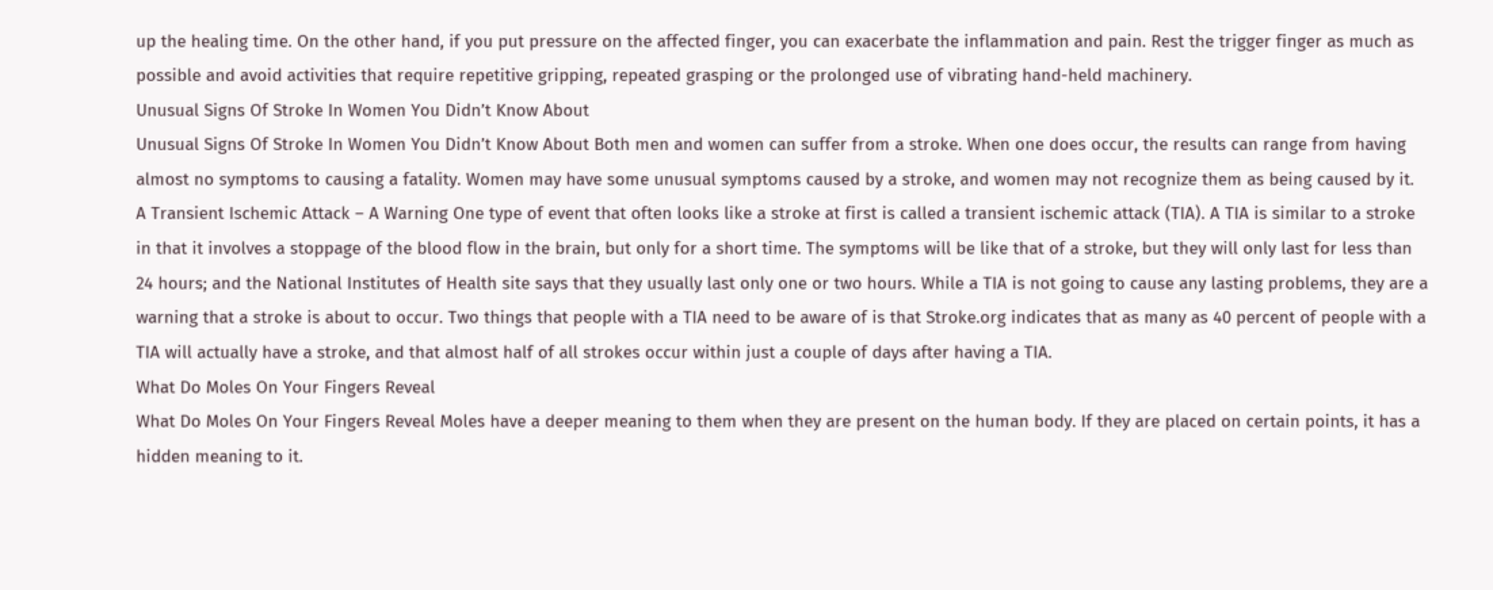up the healing time. On the other hand, if you put pressure on the affected finger, you can exacerbate the inflammation and pain. Rest the trigger finger as much as possible and avoid activities that require repetitive gripping, repeated grasping or the prolonged use of vibrating hand-held machinery.
Unusual Signs Of Stroke In Women You Didn’t Know About
Unusual Signs Of Stroke In Women You Didn’t Know About Both men and women can suffer from a stroke. When one does occur, the results can range from having almost no symptoms to causing a fatality. Women may have some unusual symptoms caused by a stroke, and women may not recognize them as being caused by it. A Transient Ischemic Attack – A Warning One type of event that often looks like a stroke at first is called a transient ischemic attack (TIA). A TIA is similar to a stroke in that it involves a stoppage of the blood flow in the brain, but only for a short time. The symptoms will be like that of a stroke, but they will only last for less than 24 hours; and the National Institutes of Health site says that they usually last only one or two hours. While a TIA is not going to cause any lasting problems, they are a warning that a stroke is about to occur. Two things that people with a TIA need to be aware of is that Stroke.org indicates that as many as 40 percent of people with a TIA will actually have a stroke, and that almost half of all strokes occur within just a couple of days after having a TIA.
What Do Moles On Your Fingers Reveal
What Do Moles On Your Fingers Reveal Moles have a deeper meaning to them when they are present on the human body. If they are placed on certain points, it has a hidden meaning to it.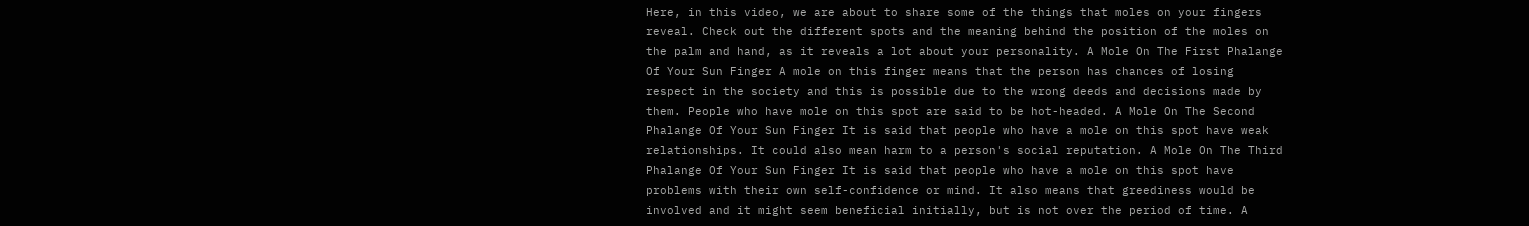Here, in this video, we are about to share some of the things that moles on your fingers reveal. Check out the different spots and the meaning behind the position of the moles on the palm and hand, as it reveals a lot about your personality. A Mole On The First Phalange Of Your Sun Finger A mole on this finger means that the person has chances of losing respect in the society and this is possible due to the wrong deeds and decisions made by them. People who have mole on this spot are said to be hot-headed. A Mole On The Second Phalange Of Your Sun Finger It is said that people who have a mole on this spot have weak relationships. It could also mean harm to a person's social reputation. A Mole On The Third Phalange Of Your Sun Finger It is said that people who have a mole on this spot have problems with their own self-confidence or mind. It also means that greediness would be involved and it might seem beneficial initially, but is not over the period of time. A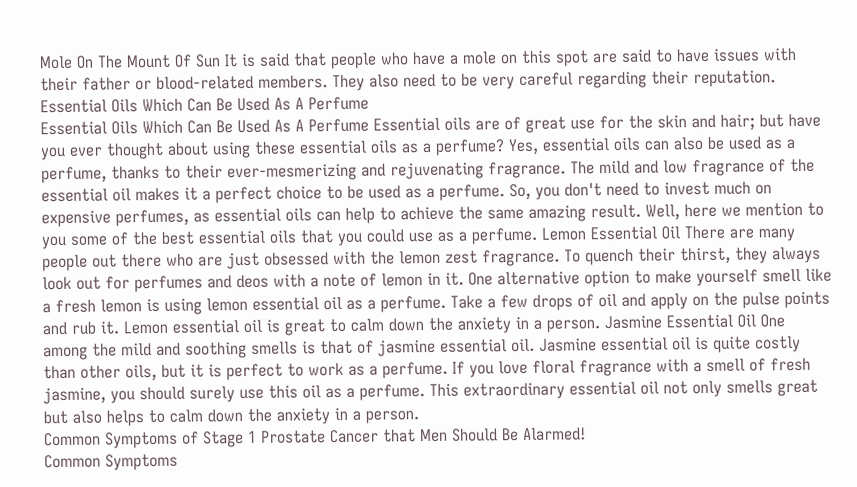Mole On The Mount Of Sun It is said that people who have a mole on this spot are said to have issues with their father or blood-related members. They also need to be very careful regarding their reputation.
Essential Oils Which Can Be Used As A Perfume
Essential Oils Which Can Be Used As A Perfume Essential oils are of great use for the skin and hair; but have you ever thought about using these essential oils as a perfume? Yes, essential oils can also be used as a perfume, thanks to their ever-mesmerizing and rejuvenating fragrance. The mild and low fragrance of the essential oil makes it a perfect choice to be used as a perfume. So, you don't need to invest much on expensive perfumes, as essential oils can help to achieve the same amazing result. Well, here we mention to you some of the best essential oils that you could use as a perfume. Lemon Essential Oil There are many people out there who are just obsessed with the lemon zest fragrance. To quench their thirst, they always look out for perfumes and deos with a note of lemon in it. One alternative option to make yourself smell like a fresh lemon is using lemon essential oil as a perfume. Take a few drops of oil and apply on the pulse points and rub it. Lemon essential oil is great to calm down the anxiety in a person. Jasmine Essential Oil One among the mild and soothing smells is that of jasmine essential oil. Jasmine essential oil is quite costly than other oils, but it is perfect to work as a perfume. If you love floral fragrance with a smell of fresh jasmine, you should surely use this oil as a perfume. This extraordinary essential oil not only smells great but also helps to calm down the anxiety in a person.
Common Symptoms of Stage 1 Prostate Cancer that Men Should Be Alarmed!
Common Symptoms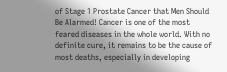of Stage 1 Prostate Cancer that Men Should Be Alarmed! Cancer is one of the most feared diseases in the whole world. With no definite cure, it remains to be the cause of most deaths, especially in developing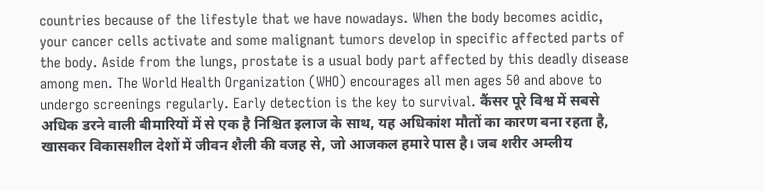countries because of the lifestyle that we have nowadays. When the body becomes acidic, your cancer cells activate and some malignant tumors develop in specific affected parts of the body. Aside from the lungs, prostate is a usual body part affected by this deadly disease among men. The World Health Organization (WHO) encourages all men ages 50 and above to undergo screenings regularly. Early detection is the key to survival. कैंसर पूरे विश्व में सबसे अधिक डरने वाली बीमारियों में से एक है निश्चित इलाज के साथ, यह अधिकांश मौतों का कारण बना रहता है, खासकर विकासशील देशों में जीवन शैली की वजह से, जो आजकल हमारे पास है। जब शरीर अम्लीय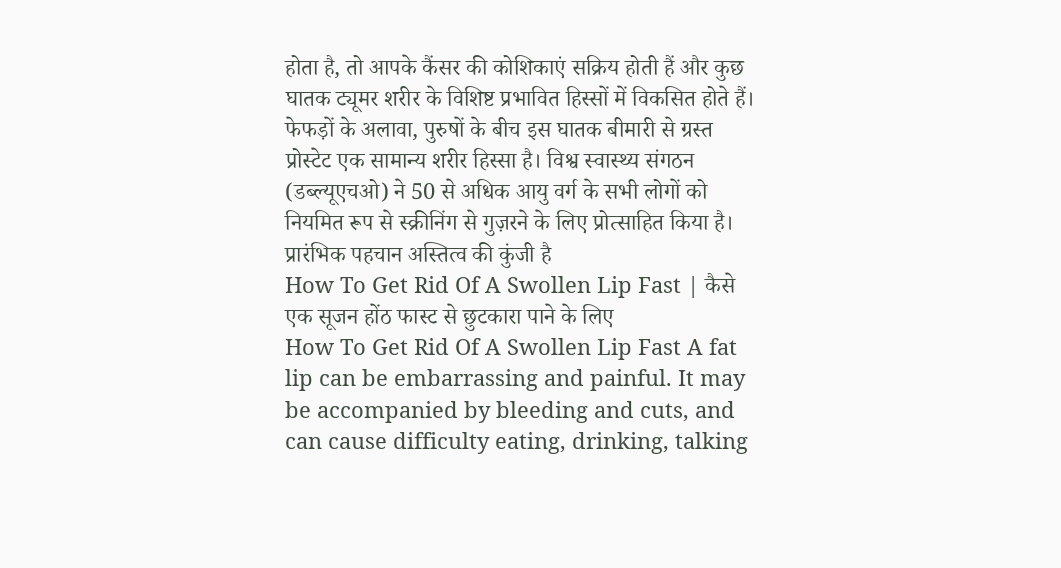होता है, तो आपके कैंसर की कोशिकाएं सक्रिय होती हैं और कुछ घातक ट्यूमर शरीर के विशिष्ट प्रभावित हिस्सों में विकसित होते हैं। फेफड़ों के अलावा, पुरुषों के बीच इस घातक बीमारी से ग्रस्त प्रोस्टेट एक सामान्य शरीर हिस्सा है। विश्व स्वास्थ्य संगठन (डब्ल्यूएचओ) ने 50 से अधिक आयु वर्ग के सभी लोगों को नियमित रूप से स्क्रीनिंग से गुज़रने के लिए प्रोत्साहित किया है। प्रारंभिक पहचान अस्तित्व की कुंजी है
How To Get Rid Of A Swollen Lip Fast | कैसे एक सूजन होंठ फास्ट से छुटकारा पाने के लिए
How To Get Rid Of A Swollen Lip Fast A fat lip can be embarrassing and painful. It may be accompanied by bleeding and cuts, and can cause difficulty eating, drinking, talking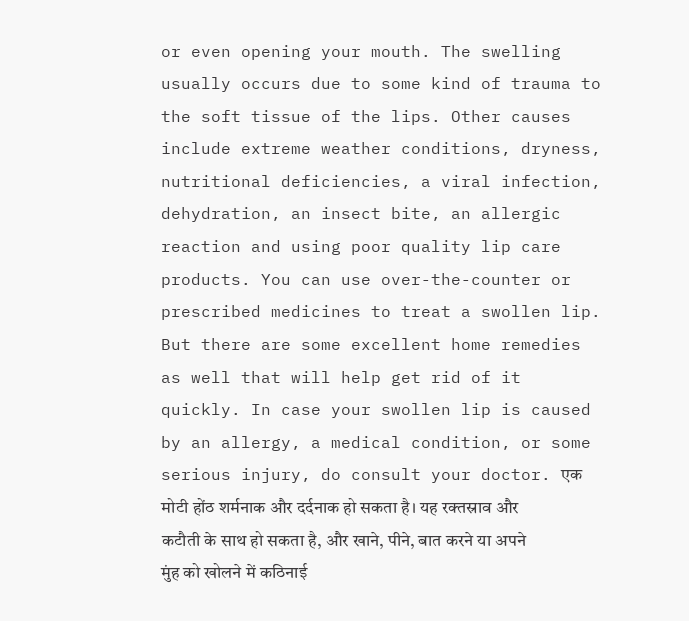or even opening your mouth. The swelling usually occurs due to some kind of trauma to the soft tissue of the lips. Other causes include extreme weather conditions, dryness, nutritional deficiencies, a viral infection, dehydration, an insect bite, an allergic reaction and using poor quality lip care products. You can use over-the-counter or prescribed medicines to treat a swollen lip. But there are some excellent home remedies as well that will help get rid of it quickly. In case your swollen lip is caused by an allergy, a medical condition, or some serious injury, do consult your doctor. एक मोटी होंठ शर्मनाक और दर्दनाक हो सकता है। यह रक्तस्राव और कटौती के साथ हो सकता है, और खाने, पीने, बात करने या अपने मुंह को खोलने में कठिनाई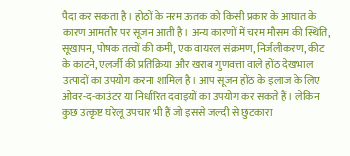पैदा कर सकता है। होठों के नरम ऊतक को किसी प्रकार के आघात के कारण आमतौर पर सूजन आती है। अन्य कारणों में चरम मौसम की स्थिति, सूखापन, पोषक तत्वों की कमी, एक वायरल संक्रमण, निर्जलीकरण, कीट के काटने, एलर्जी की प्रतिक्रिया और खराब गुणवत्ता वाले होंठ देखभाल उत्पादों का उपयोग करना शामिल है। आप सूजन होंठ के इलाज के लिए ओवर-द-काउंटर या निर्धारित दवाइयों का उपयोग कर सकते हैं। लेकिन कुछ उत्कृष्ट घरेलू उपचार भी हैं जो इससे जल्दी से छुटकारा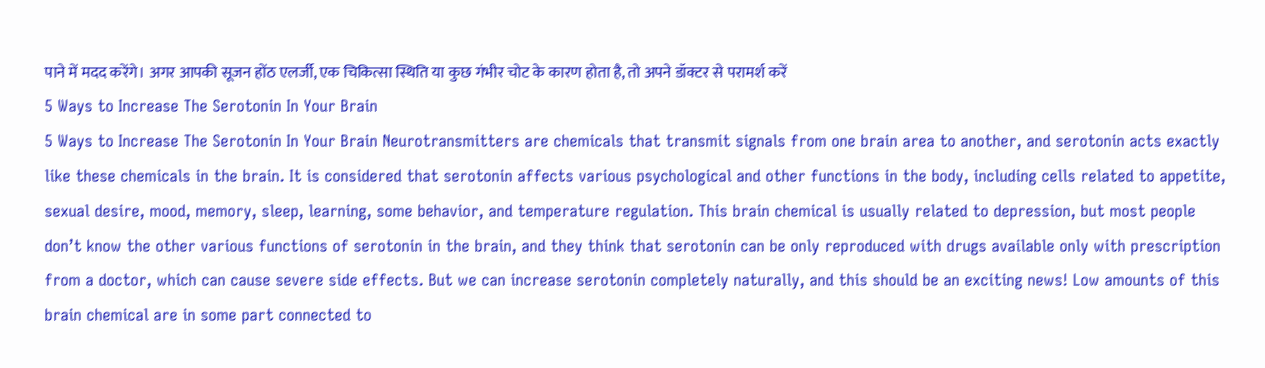पाने में मदद करेंगे। अगर आपकी सूजन होंठ एलर्जी, एक चिकित्सा स्थिति या कुछ गंभीर चोट के कारण होता है, तो अपने डॉक्टर से परामर्श करें
5 Ways to Increase The Serotonin In Your Brain
5 Ways to Increase The Serotonin In Your Brain Neurotransmitters are chemicals that transmit signals from one brain area to another, and serotonin acts exactly like these chemicals in the brain. It is considered that serotonin affects various psychological and other functions in the body, including cells related to appetite, sexual desire, mood, memory, sleep, learning, some behavior, and temperature regulation. This brain chemical is usually related to depression, but most people don’t know the other various functions of serotonin in the brain, and they think that serotonin can be only reproduced with drugs available only with prescription from a doctor, which can cause severe side effects. But we can increase serotonin completely naturally, and this should be an exciting news! Low amounts of this brain chemical are in some part connected to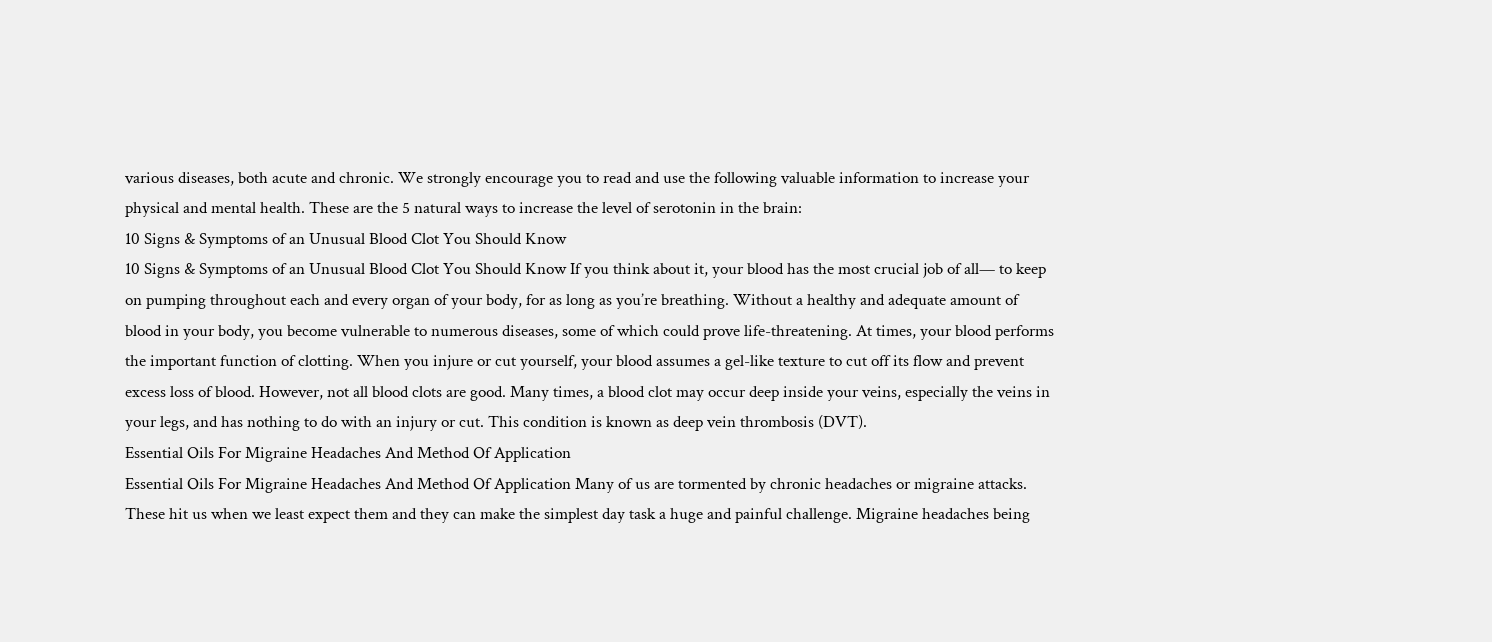various diseases, both acute and chronic. We strongly encourage you to read and use the following valuable information to increase your physical and mental health. These are the 5 natural ways to increase the level of serotonin in the brain:
10 Signs & Symptoms of an Unusual Blood Clot You Should Know
10 Signs & Symptoms of an Unusual Blood Clot You Should Know If you think about it, your blood has the most crucial job of all— to keep on pumping throughout each and every organ of your body, for as long as you’re breathing. Without a healthy and adequate amount of blood in your body, you become vulnerable to numerous diseases, some of which could prove life-threatening. At times, your blood performs the important function of clotting. When you injure or cut yourself, your blood assumes a gel-like texture to cut off its flow and prevent excess loss of blood. However, not all blood clots are good. Many times, a blood clot may occur deep inside your veins, especially the veins in your legs, and has nothing to do with an injury or cut. This condition is known as deep vein thrombosis (DVT).
Essential Oils For Migraine Headaches And Method Of Application
Essential Oils For Migraine Headaches And Method Of Application Many of us are tormented by chronic headaches or migraine attacks. These hit us when we least expect them and they can make the simplest day task a huge and painful challenge. Migraine headaches being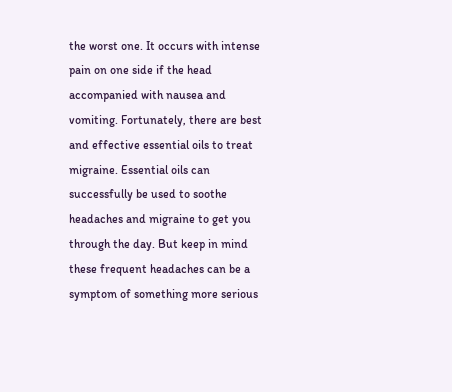the worst one. It occurs with intense pain on one side if the head accompanied with nausea and vomiting. Fortunately, there are best and effective essential oils to treat migraine. Essential oils can successfully be used to soothe headaches and migraine to get you through the day. But keep in mind these frequent headaches can be a symptom of something more serious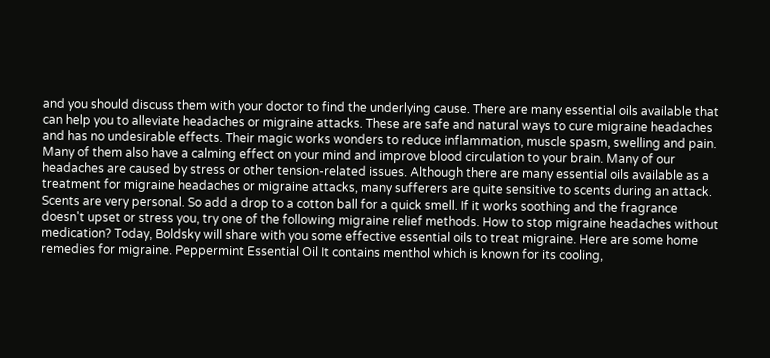and you should discuss them with your doctor to find the underlying cause. There are many essential oils available that can help you to alleviate headaches or migraine attacks. These are safe and natural ways to cure migraine headaches and has no undesirable effects. Their magic works wonders to reduce inflammation, muscle spasm, swelling and pain. Many of them also have a calming effect on your mind and improve blood circulation to your brain. Many of our headaches are caused by stress or other tension-related issues. Although there are many essential oils available as a treatment for migraine headaches or migraine attacks, many sufferers are quite sensitive to scents during an attack. Scents are very personal. So add a drop to a cotton ball for a quick smell. If it works soothing and the fragrance doesn't upset or stress you, try one of the following migraine relief methods. How to stop migraine headaches without medication? Today, Boldsky will share with you some effective essential oils to treat migraine. Here are some home remedies for migraine. Peppermint Essential Oil It contains menthol which is known for its cooling,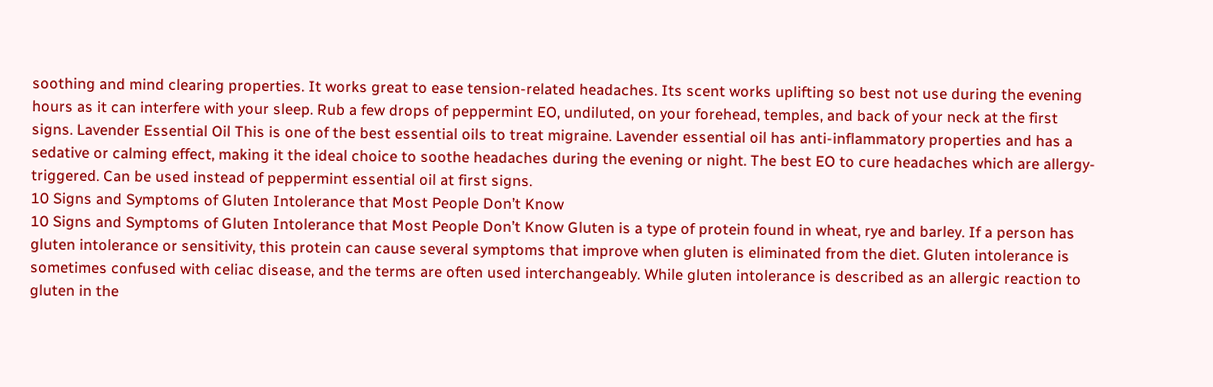soothing and mind clearing properties. It works great to ease tension-related headaches. Its scent works uplifting so best not use during the evening hours as it can interfere with your sleep. Rub a few drops of peppermint EO, undiluted, on your forehead, temples, and back of your neck at the first signs. Lavender Essential Oil This is one of the best essential oils to treat migraine. Lavender essential oil has anti-inflammatory properties and has a sedative or calming effect, making it the ideal choice to soothe headaches during the evening or night. The best EO to cure headaches which are allergy-triggered. Can be used instead of peppermint essential oil at first signs.
10 Signs and Symptoms of Gluten Intolerance that Most People Don’t Know
10 Signs and Symptoms of Gluten Intolerance that Most People Don’t Know Gluten is a type of protein found in wheat, rye and barley. If a person has gluten intolerance or sensitivity, this protein can cause several symptoms that improve when gluten is eliminated from the diet. Gluten intolerance is sometimes confused with celiac disease, and the terms are often used interchangeably. While gluten intolerance is described as an allergic reaction to gluten in the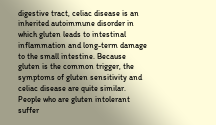digestive tract, celiac disease is an inherited autoimmune disorder in which gluten leads to intestinal inflammation and long-term damage to the small intestine. Because gluten is the common trigger, the symptoms of gluten sensitivity and celiac disease are quite similar. People who are gluten intolerant suffer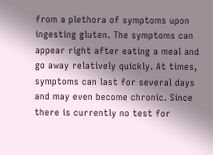from a plethora of symptoms upon ingesting gluten. The symptoms can appear right after eating a meal and go away relatively quickly. At times, symptoms can last for several days and may even become chronic. Since there is currently no test for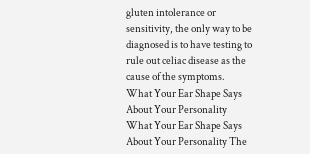gluten intolerance or sensitivity, the only way to be diagnosed is to have testing to rule out celiac disease as the cause of the symptoms.
What Your Ear Shape Says About Your Personality
What Your Ear Shape Says About Your Personality The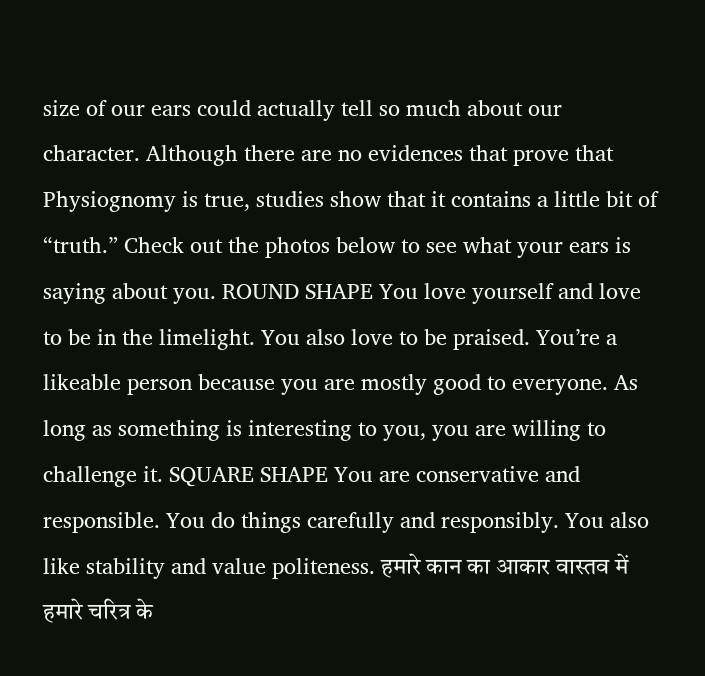size of our ears could actually tell so much about our character. Although there are no evidences that prove that Physiognomy is true, studies show that it contains a little bit of “truth.” Check out the photos below to see what your ears is saying about you. ROUND SHAPE You love yourself and love to be in the limelight. You also love to be praised. You’re a likeable person because you are mostly good to everyone. As long as something is interesting to you, you are willing to challenge it. SQUARE SHAPE You are conservative and responsible. You do things carefully and responsibly. You also like stability and value politeness. हमारे कान का आकार वास्तव में हमारे चरित्र के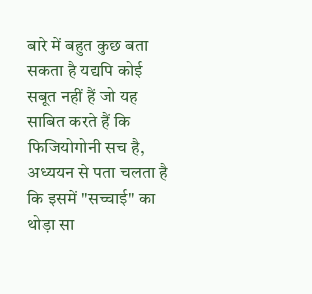बारे में बहुत कुछ बता सकता है यद्यपि कोई सबूत नहीं हैं जो यह साबित करते हैं कि फिजियोगोनी सच है, अध्ययन से पता चलता है कि इसमें "सच्चाई" का थोड़ा सा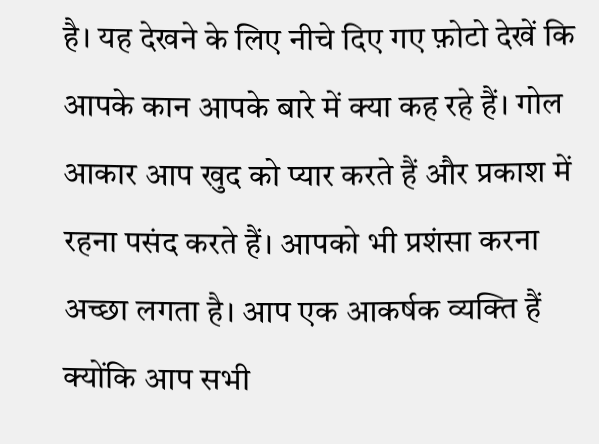है। यह देखने के लिए नीचे दिए गए फ़ोटो देखें कि आपके कान आपके बारे में क्या कह रहे हैं। गोल आकार आप खुद को प्यार करते हैं और प्रकाश में रहना पसंद करते हैं। आपको भी प्रशंसा करना अच्छा लगता है। आप एक आकर्षक व्यक्ति हैं क्योंकि आप सभी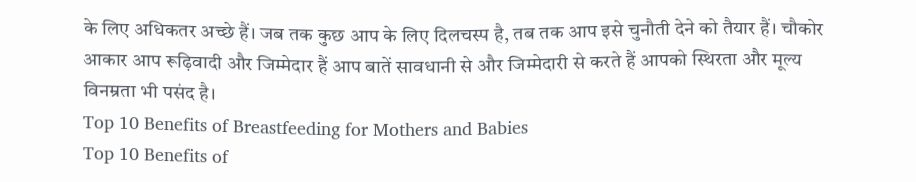के लिए अधिकतर अच्छे हैं। जब तक कुछ आप के लिए दिलचस्प है, तब तक आप इसे चुनौती देने को तैयार हैं। चौकोर आकार आप रूढ़िवादी और जिम्मेदार हैं आप बातें सावधानी से और जिम्मेदारी से करते हैं आपको स्थिरता और मूल्य विनम्रता भी पसंद है।
Top 10 Benefits of Breastfeeding for Mothers and Babies
Top 10 Benefits of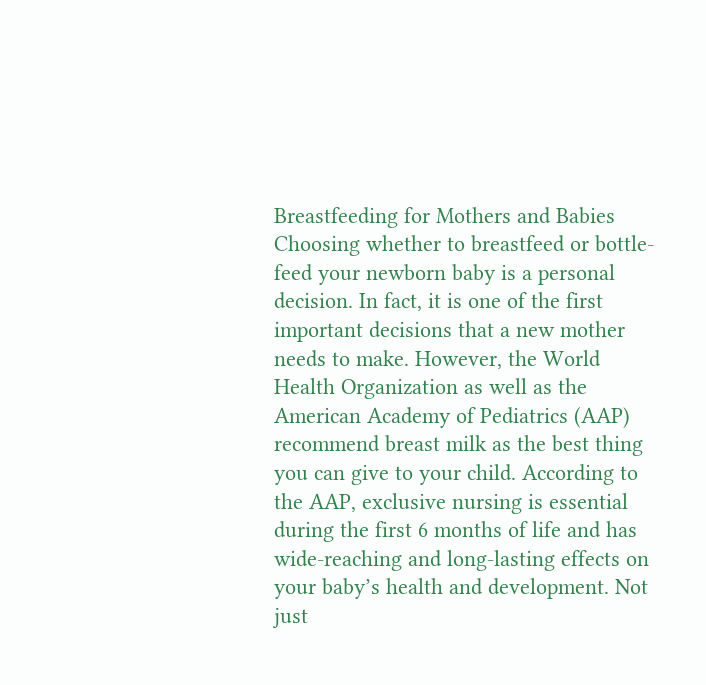Breastfeeding for Mothers and Babies Choosing whether to breastfeed or bottle-feed your newborn baby is a personal decision. In fact, it is one of the first important decisions that a new mother needs to make. However, the World Health Organization as well as the American Academy of Pediatrics (AAP) recommend breast milk as the best thing you can give to your child. According to the AAP, exclusive nursing is essential during the first 6 months of life and has wide-reaching and long-lasting effects on your baby’s health and development. Not just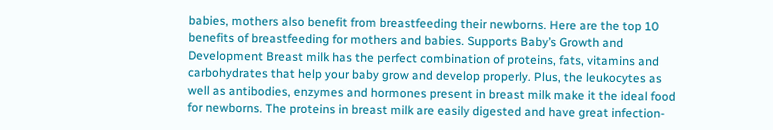babies, mothers also benefit from breastfeeding their newborns. Here are the top 10 benefits of breastfeeding for mothers and babies. Supports Baby’s Growth and Development Breast milk has the perfect combination of proteins, fats, vitamins and carbohydrates that help your baby grow and develop properly. Plus, the leukocytes as well as antibodies, enzymes and hormones present in breast milk make it the ideal food for newborns. The proteins in breast milk are easily digested and have great infection-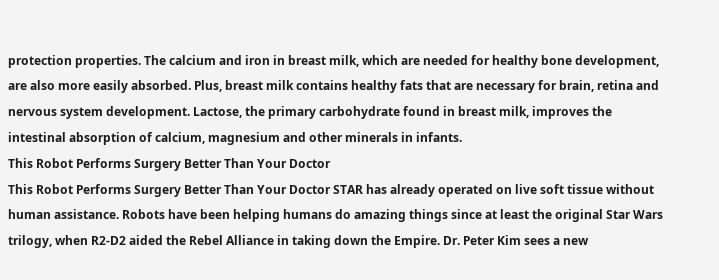protection properties. The calcium and iron in breast milk, which are needed for healthy bone development, are also more easily absorbed. Plus, breast milk contains healthy fats that are necessary for brain, retina and nervous system development. Lactose, the primary carbohydrate found in breast milk, improves the intestinal absorption of calcium, magnesium and other minerals in infants.
This Robot Performs Surgery Better Than Your Doctor
This Robot Performs Surgery Better Than Your Doctor STAR has already operated on live soft tissue without human assistance. Robots have been helping humans do amazing things since at least the original Star Wars trilogy, when R2-D2 aided the Rebel Alliance in taking down the Empire. Dr. Peter Kim sees a new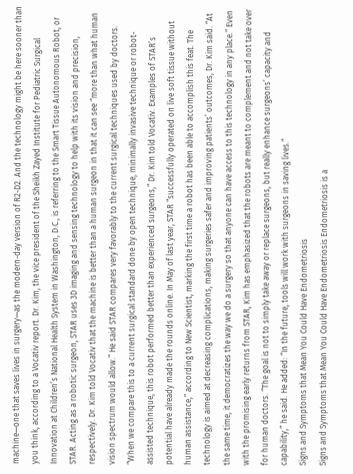machine—one that saves lives in surgery—as the modern-day version of R2-D2. And the technology might be here sooner than you think, according to a Vocativ report. Dr. Kim, the vice president of the Sheikh Zayed Institute for Pediatric Surgical Innovation at Children’s National Health System in Washington, D.C., is referring to the Smart Tissue Autonomous Robot, or STAR. Acting as a robotic surgeon, STAR uses 3D imaging and sensing technology to help with its vision and precision, respectively. Dr. Kim told Vocativ that the machine is better than a human surgeon in that it can see “more than what human vision spectrum would allow.” He said STAR compares very favorably to the current surgical techniques used by doctors. “When we compare this to a current surgical standard done by open technique, minimally invasive technique or robot-assisted technique, this robot performed better than experienced surgeons,” Dr. Kim told Vocativ. Examples of STAR’s potential have already made the rounds online. In May of last year, STAR “successfully operated on live soft tissue without human assistance,” according to New Scientist, marking the first time a robot has been able to accomplish this feat. The technology is aimed at decreasing complications, making surgeries safer and improving patients’ outcomes, Dr. Kim said. “At the same time, it democratizes the way we do a surgery so that anyone can have access to this technology in any place.” Even with the promising early returns from STAR, Kim has emphasized that the robots are meant to complement and not take over for human doctors. “The goal is not to simply take away or replace surgeons, but really enhance surgeons’ capacity and capability,” he said. He added: “In the future, tools will work with surgeons in saving lives.”
Signs and Symptoms that Mean You Could Have Endometriosis
Signs and Symptoms that Mean You Could Have Endometriosis Endometriosis is a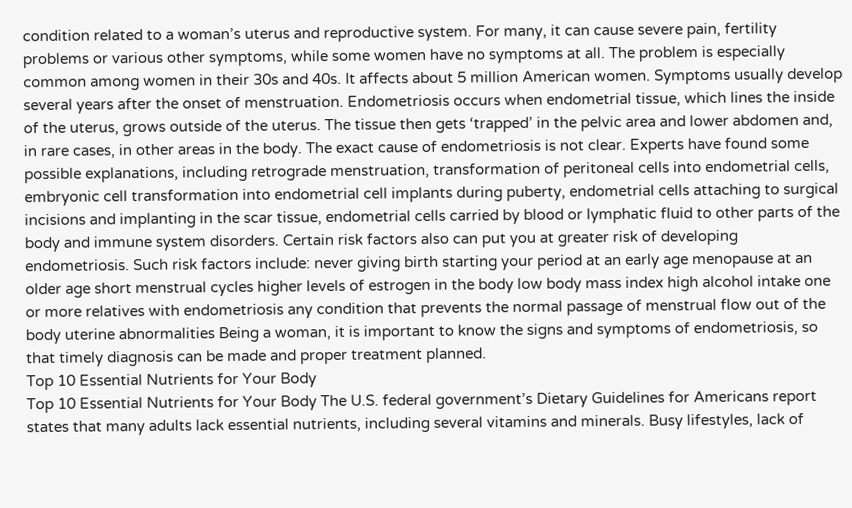condition related to a woman’s uterus and reproductive system. For many, it can cause severe pain, fertility problems or various other symptoms, while some women have no symptoms at all. The problem is especially common among women in their 30s and 40s. It affects about 5 million American women. Symptoms usually develop several years after the onset of menstruation. Endometriosis occurs when endometrial tissue, which lines the inside of the uterus, grows outside of the uterus. The tissue then gets ‘trapped’ in the pelvic area and lower abdomen and, in rare cases, in other areas in the body. The exact cause of endometriosis is not clear. Experts have found some possible explanations, including retrograde menstruation, transformation of peritoneal cells into endometrial cells, embryonic cell transformation into endometrial cell implants during puberty, endometrial cells attaching to surgical incisions and implanting in the scar tissue, endometrial cells carried by blood or lymphatic fluid to other parts of the body and immune system disorders. Certain risk factors also can put you at greater risk of developing endometriosis. Such risk factors include: never giving birth starting your period at an early age menopause at an older age short menstrual cycles higher levels of estrogen in the body low body mass index high alcohol intake one or more relatives with endometriosis any condition that prevents the normal passage of menstrual flow out of the body uterine abnormalities Being a woman, it is important to know the signs and symptoms of endometriosis, so that timely diagnosis can be made and proper treatment planned.
Top 10 Essential Nutrients for Your Body
Top 10 Essential Nutrients for Your Body The U.S. federal government’s Dietary Guidelines for Americans report states that many adults lack essential nutrients, including several vitamins and minerals. Busy lifestyles, lack of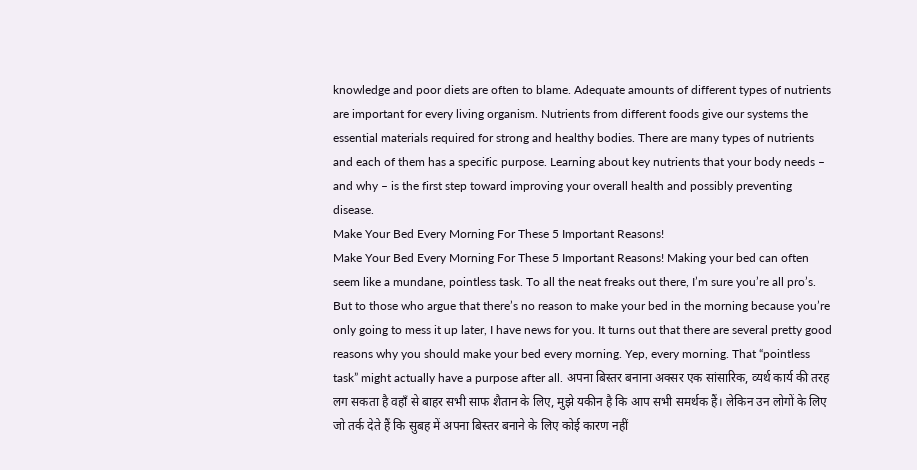knowledge and poor diets are often to blame. Adequate amounts of different types of nutrients are important for every living organism. Nutrients from different foods give our systems the essential materials required for strong and healthy bodies. There are many types of nutrients and each of them has a specific purpose. Learning about key nutrients that your body needs – and why – is the first step toward improving your overall health and possibly preventing disease.
Make Your Bed Every Morning For These 5 Important Reasons!
Make Your Bed Every Morning For These 5 Important Reasons! Making your bed can often seem like a mundane, pointless task. To all the neat freaks out there, I’m sure you’re all pro’s. But to those who argue that there’s no reason to make your bed in the morning because you’re only going to mess it up later, I have news for you. It turns out that there are several pretty good reasons why you should make your bed every morning. Yep, every morning. That “pointless task” might actually have a purpose after all. अपना बिस्तर बनाना अक्सर एक सांसारिक, व्यर्थ कार्य की तरह लग सकता है वहाँ से बाहर सभी साफ शैतान के लिए, मुझे यकीन है कि आप सभी समर्थक हैं। लेकिन उन लोगों के लिए जो तर्क देते हैं कि सुबह में अपना बिस्तर बनाने के लिए कोई कारण नहीं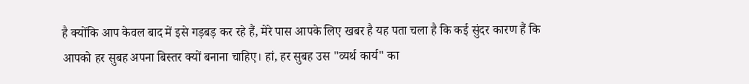है क्योंकि आप केवल बाद में इसे गड़बड़ कर रहे हैं, मेरे पास आपके लिए खबर है यह पता चला है कि कई सुंदर कारण हैं कि आपको हर सुबह अपना बिस्तर क्यों बनाना चाहिए। हां, हर सुबह उस "व्यर्थ कार्य" का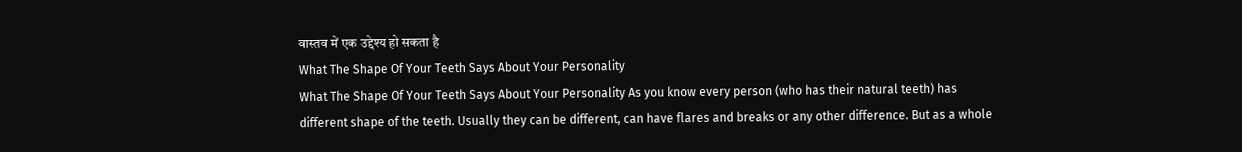वास्तव में एक उद्देश्य हो सकता है
What The Shape Of Your Teeth Says About Your Personality
What The Shape Of Your Teeth Says About Your Personality As you know every person (who has their natural teeth) has different shape of the teeth. Usually they can be different, can have flares and breaks or any other difference. But as a whole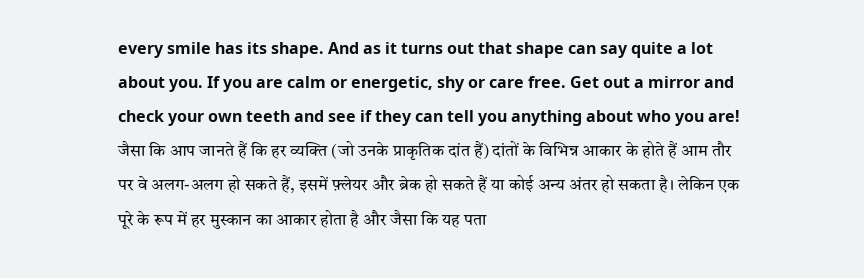every smile has its shape. And as it turns out that shape can say quite a lot about you. If you are calm or energetic, shy or care free. Get out a mirror and check your own teeth and see if they can tell you anything about who you are! जैसा कि आप जानते हैं कि हर व्यक्ति (जो उनके प्राकृतिक दांत हैं) दांतों के विभिन्न आकार के होते हैं आम तौर पर वे अलग-अलग हो सकते हैं, इसमें फ़्लेयर और ब्रेक हो सकते हैं या कोई अन्य अंतर हो सकता है। लेकिन एक पूरे के रूप में हर मुस्कान का आकार होता है और जैसा कि यह पता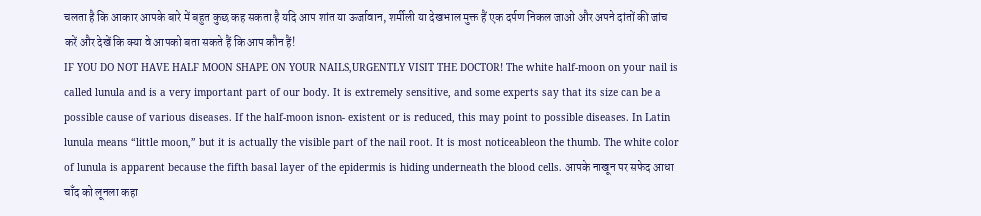चलता है कि आकार आपके बारे में बहुत कुछ कह सकता है यदि आप शांत या ऊर्जावान, शर्मीली या देखभाल मुक्त हैं एक दर्पण निकल जाओ और अपने दांतों की जांच करें और देखें कि क्या वे आपको बता सकते हैं कि आप कौन हैं!
IF YOU DO NOT HAVE HALF MOON SHAPE ON YOUR NAILS,URGENTLY VISIT THE DOCTOR! The white half-moon on your nail is called lunula and is a very important part of our body. It is extremely sensitive, and some experts say that its size can be a possible cause of various diseases. If the half-moon isnon- existent or is reduced, this may point to possible diseases. In Latin lunula means “little moon,” but it is actually the visible part of the nail root. It is most noticeableon the thumb. The white color of lunula is apparent because the fifth basal layer of the epidermis is hiding underneath the blood cells. आपके नाखून पर सफेद आधा चाँद को लूनला कहा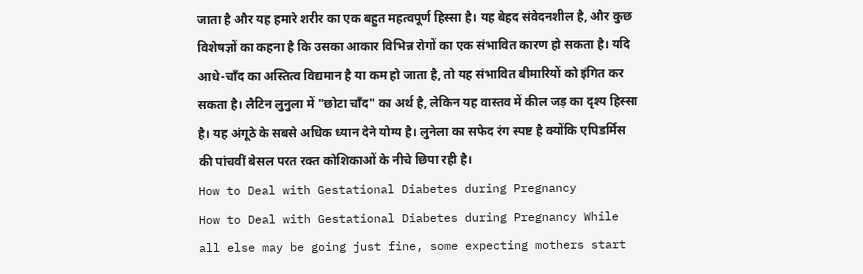जाता है और यह हमारे शरीर का एक बहुत महत्वपूर्ण हिस्सा है। यह बेहद संवेदनशील है, और कुछ विशेषज्ञों का कहना है कि उसका आकार विभिन्न रोगों का एक संभावित कारण हो सकता है। यदि आधे-चाँद का अस्तित्व विद्यमान है या कम हो जाता है, तो यह संभावित बीमारियों को इंगित कर सकता है। लैटिन लुनुला में "छोटा चाँद" का अर्थ है, लेकिन यह वास्तव में कील जड़ का दृश्य हिस्सा है। यह अंगूठे के सबसे अधिक ध्यान देने योग्य है। लुनेला का सफेद रंग स्पष्ट है क्योंकि एपिडर्मिस की पांचवीं बेसल परत रक्त कोशिकाओं के नीचे छिपा रही है।
How to Deal with Gestational Diabetes during Pregnancy
How to Deal with Gestational Diabetes during Pregnancy While all else may be going just fine, some expecting mothers start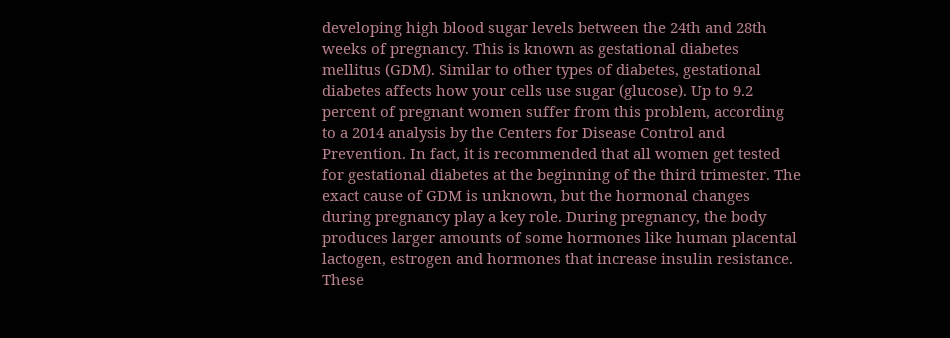developing high blood sugar levels between the 24th and 28th weeks of pregnancy. This is known as gestational diabetes mellitus (GDM). Similar to other types of diabetes, gestational diabetes affects how your cells use sugar (glucose). Up to 9.2 percent of pregnant women suffer from this problem, according to a 2014 analysis by the Centers for Disease Control and Prevention. In fact, it is recommended that all women get tested for gestational diabetes at the beginning of the third trimester. The exact cause of GDM is unknown, but the hormonal changes during pregnancy play a key role. During pregnancy, the body produces larger amounts of some hormones like human placental lactogen, estrogen and hormones that increase insulin resistance. These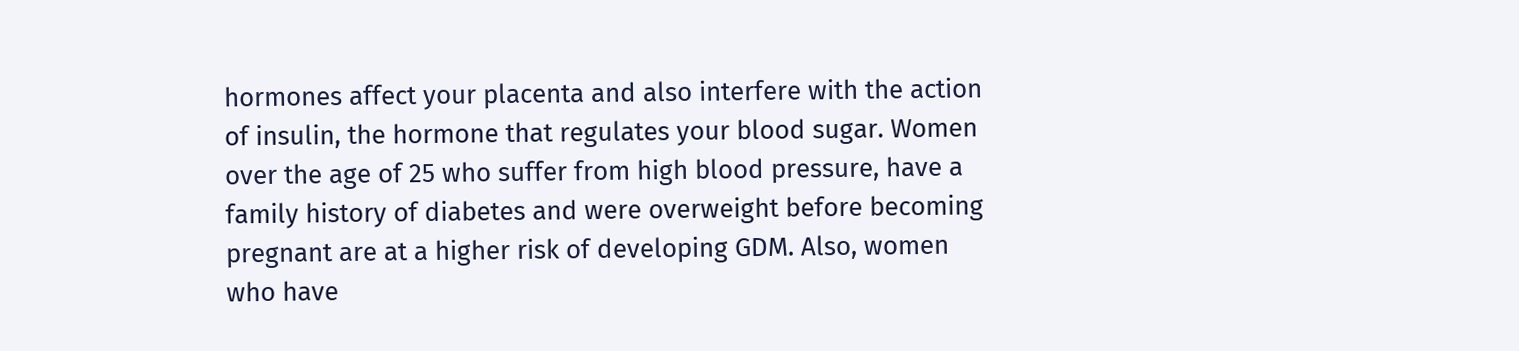hormones affect your placenta and also interfere with the action of insulin, the hormone that regulates your blood sugar. Women over the age of 25 who suffer from high blood pressure, have a family history of diabetes and were overweight before becoming pregnant are at a higher risk of developing GDM. Also, women who have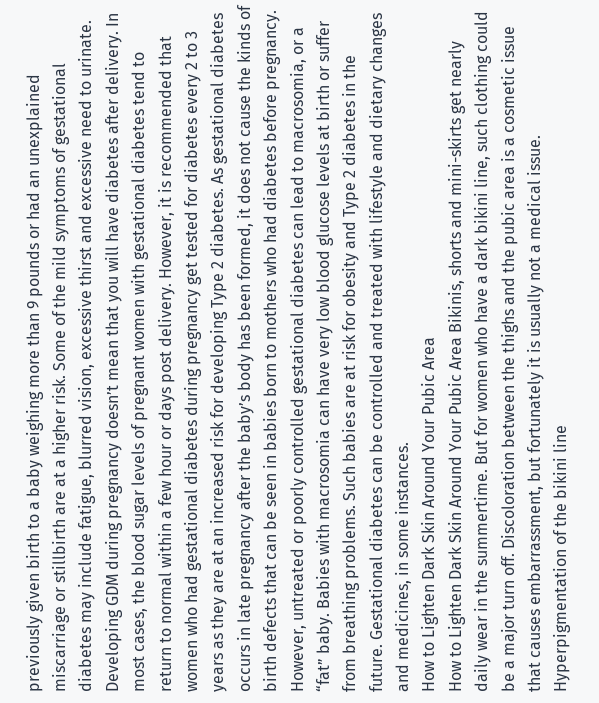previously given birth to a baby weighing more than 9 pounds or had an unexplained miscarriage or stillbirth are at a higher risk. Some of the mild symptoms of gestational diabetes may include fatigue, blurred vision, excessive thirst and excessive need to urinate. Developing GDM during pregnancy doesn’t mean that you will have diabetes after delivery. In most cases, the blood sugar levels of pregnant women with gestational diabetes tend to return to normal within a few hour or days post delivery. However, it is recommended that women who had gestational diabetes during pregnancy get tested for diabetes every 2 to 3 years as they are at an increased risk for developing Type 2 diabetes. As gestational diabetes occurs in late pregnancy after the baby’s body has been formed, it does not cause the kinds of birth defects that can be seen in babies born to mothers who had diabetes before pregnancy. However, untreated or poorly controlled gestational diabetes can lead to macrosomia, or a “fat” baby. Babies with macrosomia can have very low blood glucose levels at birth or suffer from breathing problems. Such babies are at risk for obesity and Type 2 diabetes in the future. Gestational diabetes can be controlled and treated with lifestyle and dietary changes and medicines, in some instances.
How to Lighten Dark Skin Around Your Pubic Area
How to Lighten Dark Skin Around Your Pubic Area Bikinis, shorts and mini-skirts get nearly daily wear in the summertime. But for women who have a dark bikini line, such clothing could be a major turn off. Discoloration between the thighs and the pubic area is a cosmetic issue that causes embarrassment, but fortunately it is usually not a medical issue. Hyperpigmentation of the bikini line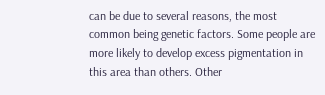can be due to several reasons, the most common being genetic factors. Some people are more likely to develop excess pigmentation in this area than others. Other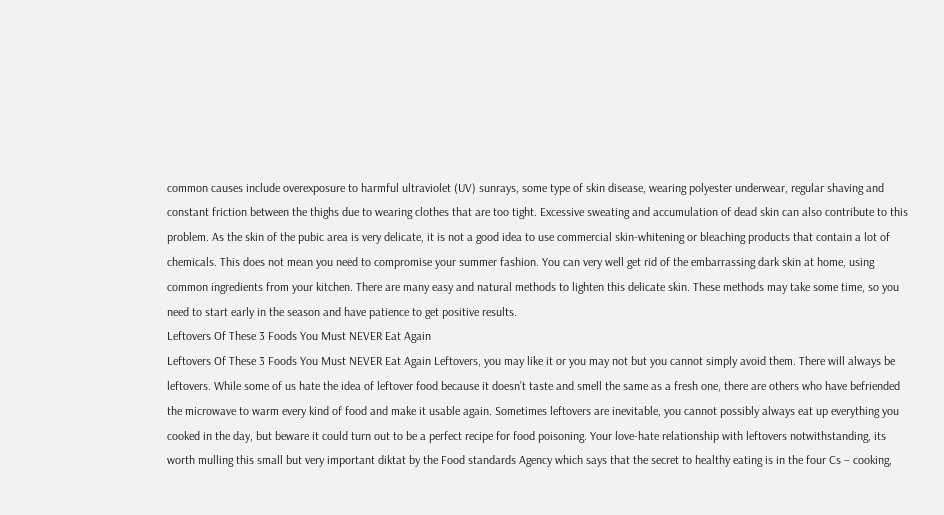common causes include overexposure to harmful ultraviolet (UV) sunrays, some type of skin disease, wearing polyester underwear, regular shaving and constant friction between the thighs due to wearing clothes that are too tight. Excessive sweating and accumulation of dead skin can also contribute to this problem. As the skin of the pubic area is very delicate, it is not a good idea to use commercial skin-whitening or bleaching products that contain a lot of chemicals. This does not mean you need to compromise your summer fashion. You can very well get rid of the embarrassing dark skin at home, using common ingredients from your kitchen. There are many easy and natural methods to lighten this delicate skin. These methods may take some time, so you need to start early in the season and have patience to get positive results.
Leftovers Of These 3 Foods You Must NEVER Eat Again
Leftovers Of These 3 Foods You Must NEVER Eat Again Leftovers, you may like it or you may not but you cannot simply avoid them. There will always be leftovers. While some of us hate the idea of leftover food because it doesn’t taste and smell the same as a fresh one, there are others who have befriended the microwave to warm every kind of food and make it usable again. Sometimes leftovers are inevitable, you cannot possibly always eat up everything you cooked in the day, but beware it could turn out to be a perfect recipe for food poisoning. Your love-hate relationship with leftovers notwithstanding, its worth mulling this small but very important diktat by the Food standards Agency which says that the secret to healthy eating is in the four Cs – cooking,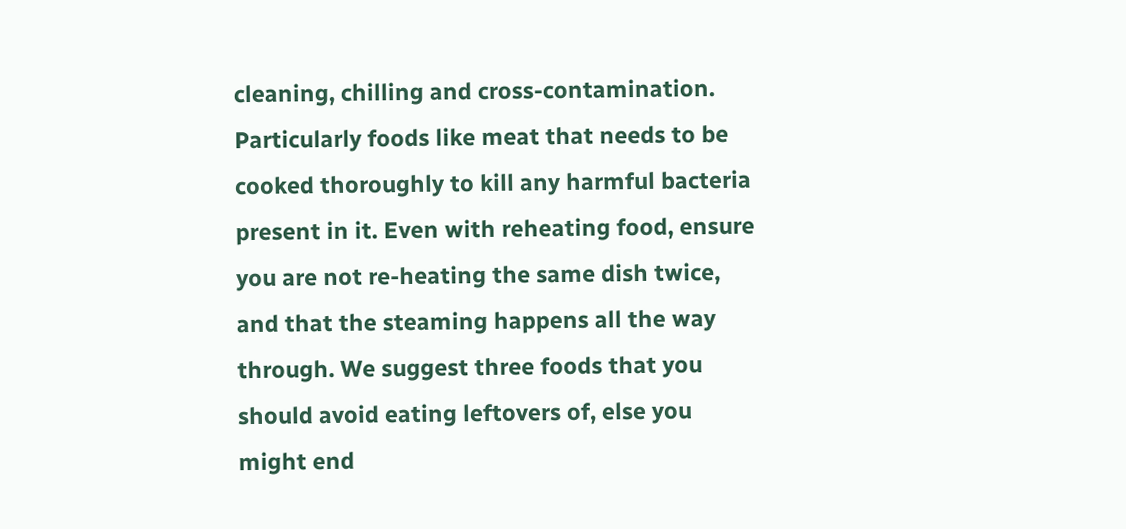cleaning, chilling and cross-contamination. Particularly foods like meat that needs to be cooked thoroughly to kill any harmful bacteria present in it. Even with reheating food, ensure you are not re-heating the same dish twice, and that the steaming happens all the way through. We suggest three foods that you should avoid eating leftovers of, else you might end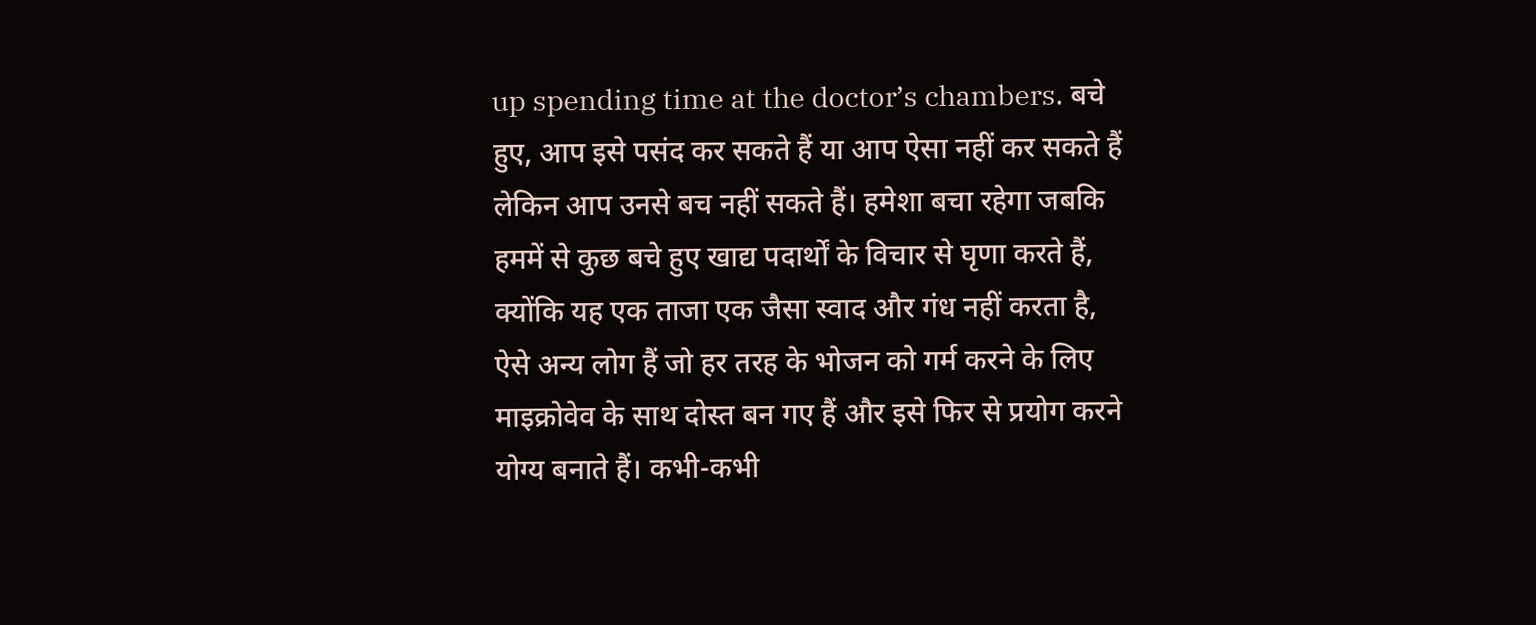up spending time at the doctor’s chambers. बचे हुए, आप इसे पसंद कर सकते हैं या आप ऐसा नहीं कर सकते हैं लेकिन आप उनसे बच नहीं सकते हैं। हमेशा बचा रहेगा जबकि हममें से कुछ बचे हुए खाद्य पदार्थों के विचार से घृणा करते हैं, क्योंकि यह एक ताजा एक जैसा स्वाद और गंध नहीं करता है, ऐसे अन्य लोग हैं जो हर तरह के भोजन को गर्म करने के लिए माइक्रोवेव के साथ दोस्त बन गए हैं और इसे फिर से प्रयोग करने योग्य बनाते हैं। कभी-कभी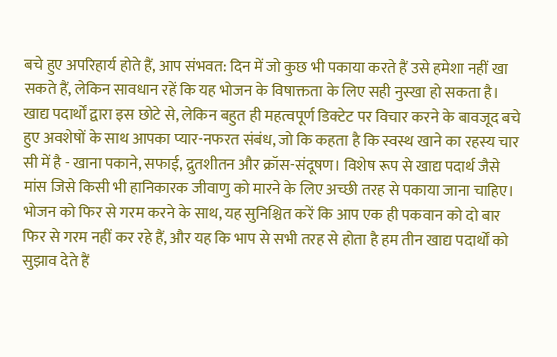बचे हुए अपरिहार्य होते हैं, आप संभवत: दिन में जो कुछ भी पकाया करते हैं उसे हमेशा नहीं खा सकते हैं, लेकिन सावधान रहें कि यह भोजन के विषाक्तता के लिए सही नुस्खा हो सकता है। खाद्य पदार्थों द्वारा इस छोटे से, लेकिन बहुत ही महत्वपूर्ण डिक्टेट पर विचार करने के बावजूद बचे हुए अवशेषों के साथ आपका प्यार-नफरत संबंध, जो कि कहता है कि स्वस्थ खाने का रहस्य चार सी में है - खाना पकाने, सफाई, द्रुतशीतन और क्रॉस-संदूषण। विशेष रूप से खाद्य पदार्थ जैसे मांस जिसे किसी भी हानिकारक जीवाणु को मारने के लिए अच्छी तरह से पकाया जाना चाहिए। भोजन को फिर से गरम करने के साथ, यह सुनिश्चित करें कि आप एक ही पकवान को दो बार फिर से गरम नहीं कर रहे हैं, और यह कि भाप से सभी तरह से होता है हम तीन खाद्य पदार्थों को सुझाव देते हैं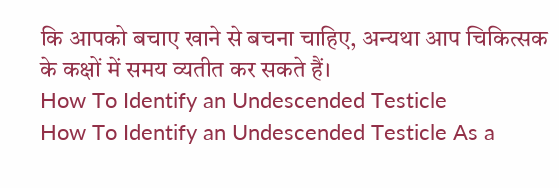कि आपको बचाए खाने से बचना चाहिए, अन्यथा आप चिकित्सक के कक्षों में समय व्यतीत कर सकते हैं।
How To Identify an Undescended Testicle
How To Identify an Undescended Testicle As a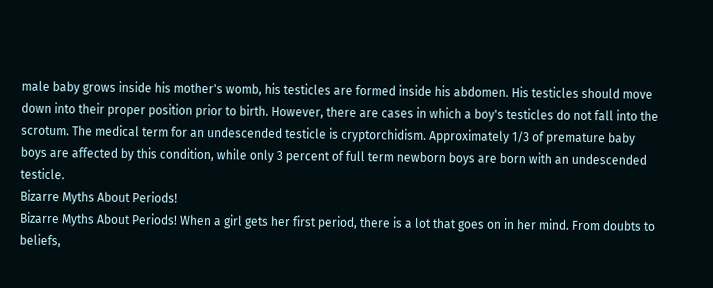male baby grows inside his mother's womb, his testicles are formed inside his abdomen. His testicles should move down into their proper position prior to birth. However, there are cases in which a boy's testicles do not fall into the scrotum. The medical term for an undescended testicle is cryptorchidism. Approximately 1/3 of premature baby boys are affected by this condition, while only 3 percent of full term newborn boys are born with an undescended testicle.
Bizarre Myths About Periods!
Bizarre Myths About Periods! When a girl gets her first period, there is a lot that goes on in her mind. From doubts to beliefs,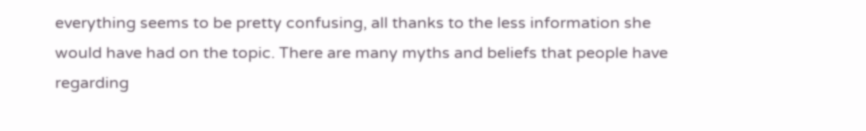everything seems to be pretty confusing, all thanks to the less information she would have had on the topic. There are many myths and beliefs that people have regarding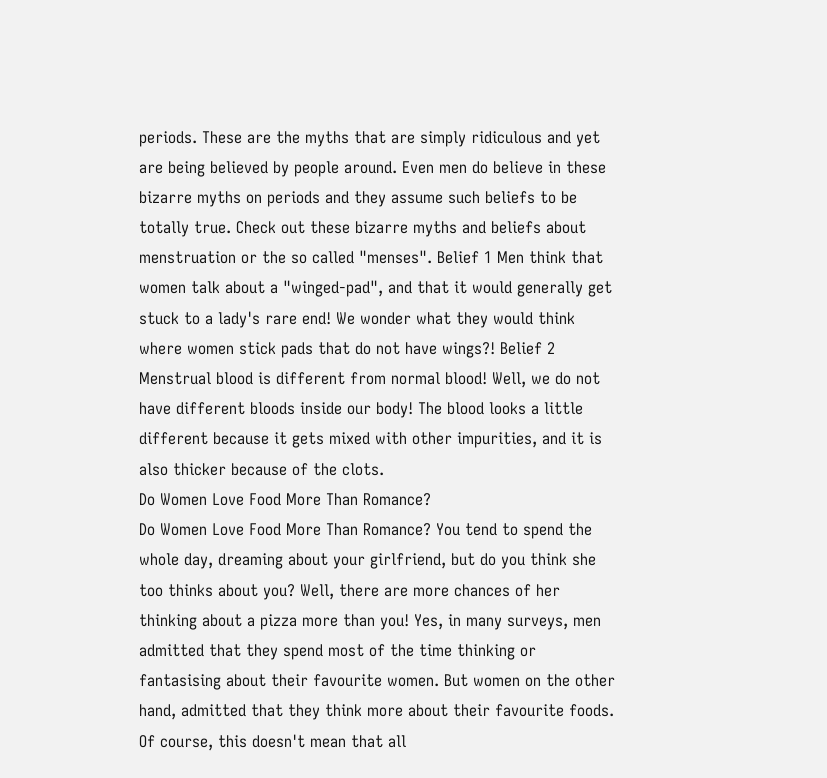periods. These are the myths that are simply ridiculous and yet are being believed by people around. Even men do believe in these bizarre myths on periods and they assume such beliefs to be totally true. Check out these bizarre myths and beliefs about menstruation or the so called "menses". Belief 1 Men think that women talk about a "winged-pad", and that it would generally get stuck to a lady's rare end! We wonder what they would think where women stick pads that do not have wings?! Belief 2 Menstrual blood is different from normal blood! Well, we do not have different bloods inside our body! The blood looks a little different because it gets mixed with other impurities, and it is also thicker because of the clots.
Do Women Love Food More Than Romance?
Do Women Love Food More Than Romance? You tend to spend the whole day, dreaming about your girlfriend, but do you think she too thinks about you? Well, there are more chances of her thinking about a pizza more than you! Yes, in many surveys, men admitted that they spend most of the time thinking or fantasising about their favourite women. But women on the other hand, admitted that they think more about their favourite foods. Of course, this doesn't mean that all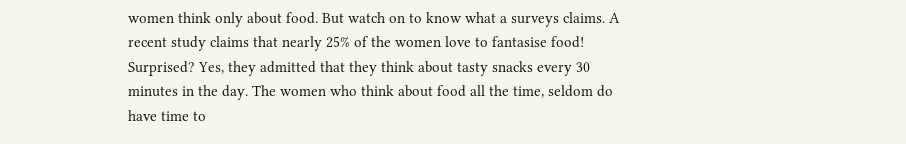women think only about food. But watch on to know what a surveys claims. A recent study claims that nearly 25% of the women love to fantasise food! Surprised? Yes, they admitted that they think about tasty snacks every 30 minutes in the day. The women who think about food all the time, seldom do have time to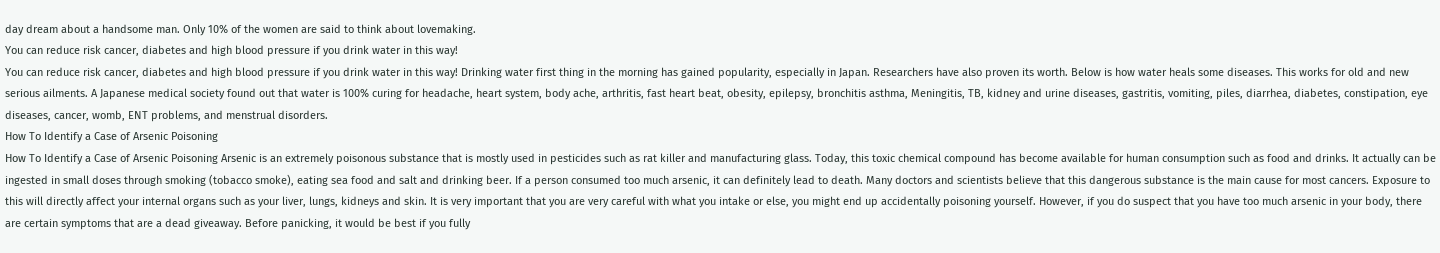day dream about a handsome man. Only 10% of the women are said to think about lovemaking.
You can reduce risk cancer, diabetes and high blood pressure if you drink water in this way!
You can reduce risk cancer, diabetes and high blood pressure if you drink water in this way! Drinking water first thing in the morning has gained popularity, especially in Japan. Researchers have also proven its worth. Below is how water heals some diseases. This works for old and new serious ailments. A Japanese medical society found out that water is 100% curing for headache, heart system, body ache, arthritis, fast heart beat, obesity, epilepsy, bronchitis asthma, Meningitis, TB, kidney and urine diseases, gastritis, vomiting, piles, diarrhea, diabetes, constipation, eye diseases, cancer, womb, ENT problems, and menstrual disorders.
How To Identify a Case of Arsenic Poisoning
How To Identify a Case of Arsenic Poisoning Arsenic is an extremely poisonous substance that is mostly used in pesticides such as rat killer and manufacturing glass. Today, this toxic chemical compound has become available for human consumption such as food and drinks. It actually can be ingested in small doses through smoking (tobacco smoke), eating sea food and salt and drinking beer. If a person consumed too much arsenic, it can definitely lead to death. Many doctors and scientists believe that this dangerous substance is the main cause for most cancers. Exposure to this will directly affect your internal organs such as your liver, lungs, kidneys and skin. It is very important that you are very careful with what you intake or else, you might end up accidentally poisoning yourself. However, if you do suspect that you have too much arsenic in your body, there are certain symptoms that are a dead giveaway. Before panicking, it would be best if you fully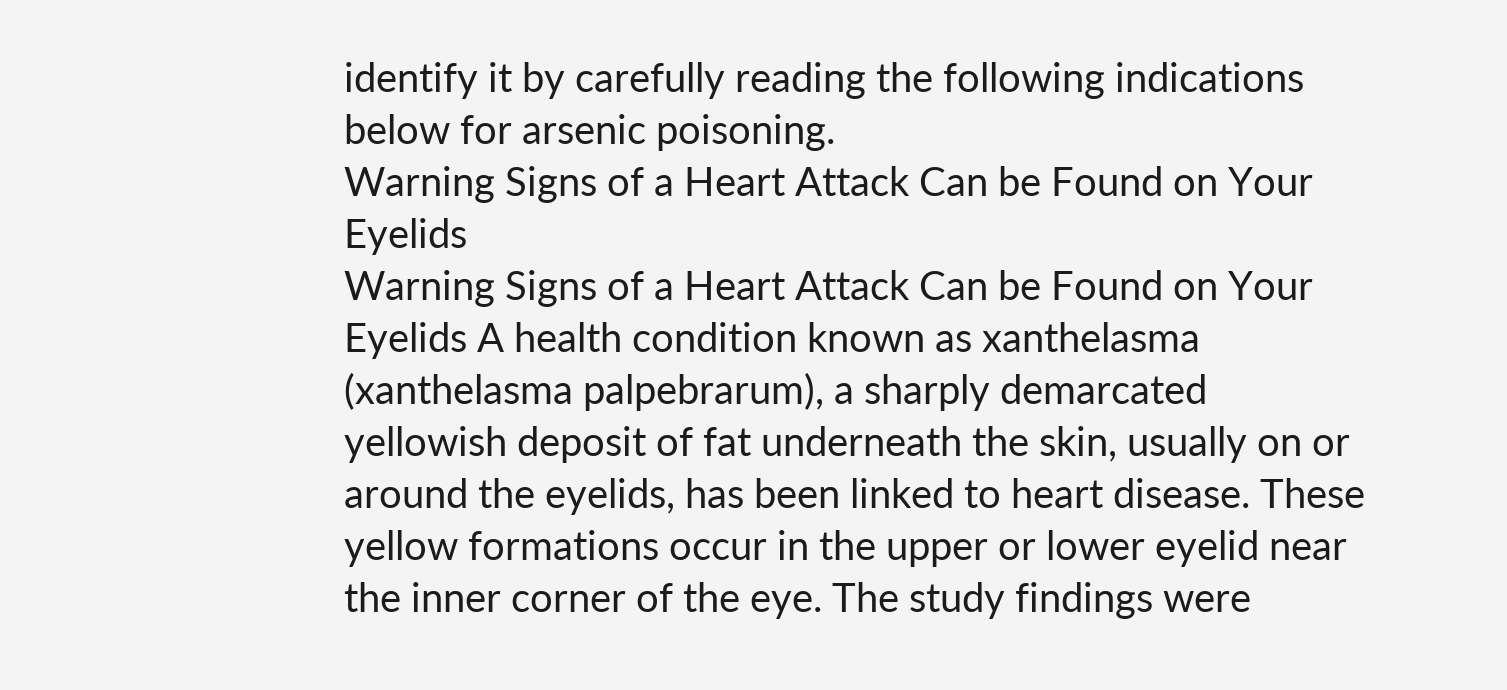identify it by carefully reading the following indications below for arsenic poisoning.
Warning Signs of a Heart Attack Can be Found on Your Eyelids
Warning Signs of a Heart Attack Can be Found on Your Eyelids A health condition known as xanthelasma (xanthelasma palpebrarum), a sharply demarcated yellowish deposit of fat underneath the skin, usually on or around the eyelids, has been linked to heart disease. These yellow formations occur in the upper or lower eyelid near the inner corner of the eye. The study findings were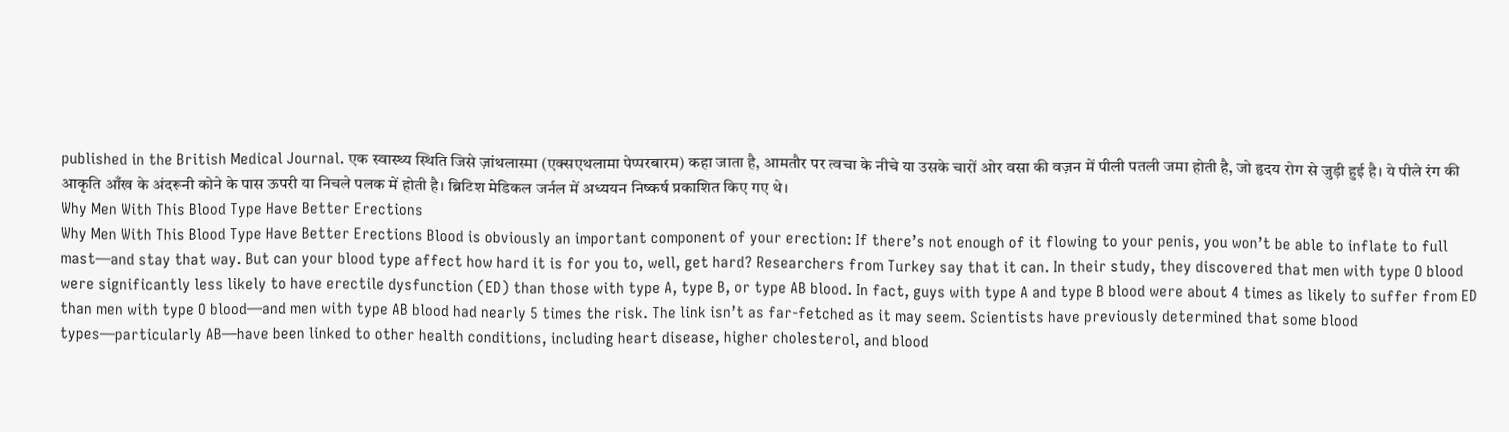published in the British Medical Journal. एक स्वास्थ्य स्थिति जिसे ज़ांथलास्मा (एक्सएथलामा पेप्परबारम) कहा जाता है, आमतौर पर त्वचा के नीचे या उसके चारों ओर वसा की वज़न में पीली पतली जमा होती है, जो हृदय रोग से जुड़ी हुई है। ये पीले रंग की आकृति आँख के अंदरूनी कोने के पास ऊपरी या निचले पलक में होती है। ब्रिटिश मेडिकल जर्नल में अध्ययन निष्कर्ष प्रकाशित किए गए थे।
Why Men With This Blood Type Have Better Erections
Why Men With This Blood Type Have Better Erections Blood is obviously an important component of your erection: If there’s not enough of it flowing to your penis, you won’t be able to inflate to full mast—and stay that way. But can your blood type affect how hard it is for you to, well, get hard? Researchers from Turkey say that it can. In their study, they discovered that men with type O blood were significantly less likely to have erectile dysfunction (ED) than those with type A, type B, or type AB blood. In fact, guys with type A and type B blood were about 4 times as likely to suffer from ED than men with type O blood—and men with type AB blood had nearly 5 times the risk. The link isn’t as far-fetched as it may seem. Scientists have previously determined that some blood types—particularly AB—have been linked to other health conditions, including heart disease, higher cholesterol, and blood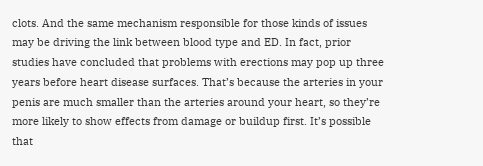clots. And the same mechanism responsible for those kinds of issues may be driving the link between blood type and ED. In fact, prior studies have concluded that problems with erections may pop up three years before heart disease surfaces. That’s because the arteries in your penis are much smaller than the arteries around your heart, so they’re more likely to show effects from damage or buildup first. It’s possible that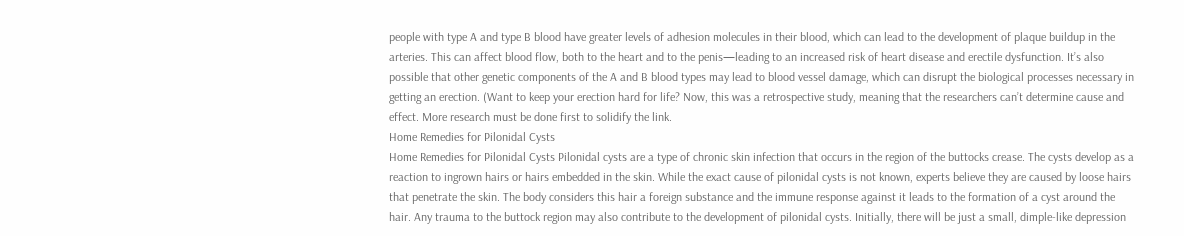people with type A and type B blood have greater levels of adhesion molecules in their blood, which can lead to the development of plaque buildup in the arteries. This can affect blood flow, both to the heart and to the penis—leading to an increased risk of heart disease and erectile dysfunction. It’s also possible that other genetic components of the A and B blood types may lead to blood vessel damage, which can disrupt the biological processes necessary in getting an erection. (Want to keep your erection hard for life? Now, this was a retrospective study, meaning that the researchers can’t determine cause and effect. More research must be done first to solidify the link.
Home Remedies for Pilonidal Cysts
Home Remedies for Pilonidal Cysts Pilonidal cysts are a type of chronic skin infection that occurs in the region of the buttocks crease. The cysts develop as a reaction to ingrown hairs or hairs embedded in the skin. While the exact cause of pilonidal cysts is not known, experts believe they are caused by loose hairs that penetrate the skin. The body considers this hair a foreign substance and the immune response against it leads to the formation of a cyst around the hair. Any trauma to the buttock region may also contribute to the development of pilonidal cysts. Initially, there will be just a small, dimple-like depression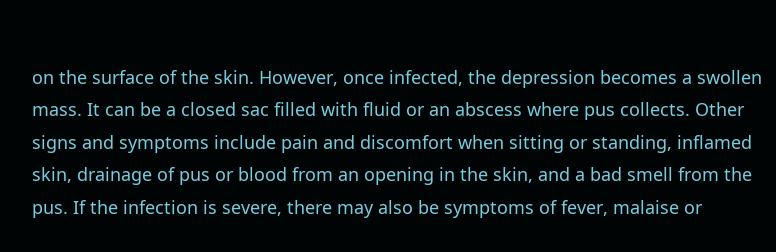on the surface of the skin. However, once infected, the depression becomes a swollen mass. It can be a closed sac filled with fluid or an abscess where pus collects. Other signs and symptoms include pain and discomfort when sitting or standing, inflamed skin, drainage of pus or blood from an opening in the skin, and a bad smell from the pus. If the infection is severe, there may also be symptoms of fever, malaise or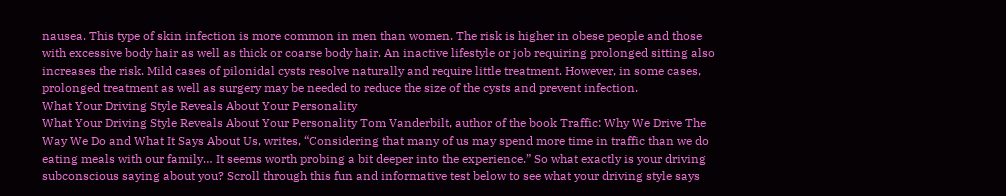nausea. This type of skin infection is more common in men than women. The risk is higher in obese people and those with excessive body hair as well as thick or coarse body hair. An inactive lifestyle or job requiring prolonged sitting also increases the risk. Mild cases of pilonidal cysts resolve naturally and require little treatment. However, in some cases, prolonged treatment as well as surgery may be needed to reduce the size of the cysts and prevent infection.
What Your Driving Style Reveals About Your Personality
What Your Driving Style Reveals About Your Personality Tom Vanderbilt, author of the book Traffic: Why We Drive The Way We Do and What It Says About Us, writes, “Considering that many of us may spend more time in traffic than we do eating meals with our family… It seems worth probing a bit deeper into the experience.” So what exactly is your driving subconscious saying about you? Scroll through this fun and informative test below to see what your driving style says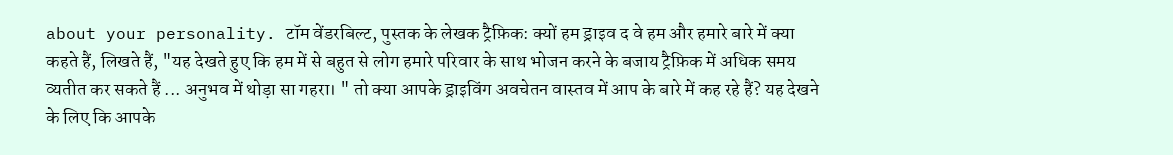about your personality. टॉम वेंडरबिल्ट, पुस्तक के लेखक ट्रैफ़िक: क्यों हम ड्राइव द वे हम और हमारे बारे में क्या कहते हैं, लिखते हैं, "यह देखते हुए कि हम में से बहुत से लोग हमारे परिवार के साथ भोजन करने के बजाय ट्रैफ़िक में अधिक समय व्यतीत कर सकते हैं ... अनुभव में थोड़ा सा गहरा। " तो क्या आपके ड्राइविंग अवचेतन वास्तव में आप के बारे में कह रहे हैं? यह देखने के लिए कि आपके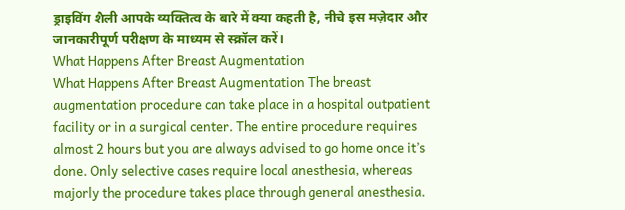ड्राइविंग शैली आपके व्यक्तित्व के बारे में क्या कहती है, नीचे इस मज़ेदार और जानकारीपूर्ण परीक्षण के माध्यम से स्क्रॉल करें।
What Happens After Breast Augmentation
What Happens After Breast Augmentation The breast augmentation procedure can take place in a hospital outpatient facility or in a surgical center. The entire procedure requires almost 2 hours but you are always advised to go home once it’s done. Only selective cases require local anesthesia, whereas majorly the procedure takes place through general anesthesia.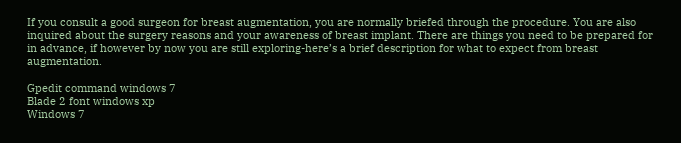If you consult a good surgeon for breast augmentation, you are normally briefed through the procedure. You are also inquired about the surgery reasons and your awareness of breast implant. There are things you need to be prepared for in advance, if however by now you are still exploring-here’s a brief description for what to expect from breast augmentation.

Gpedit command windows 7
Blade 2 font windows xp
Windows 7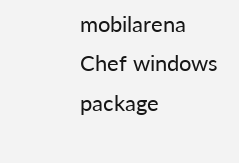mobilarena
Chef windows package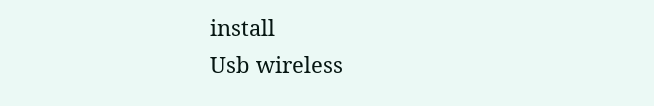install
Usb wireless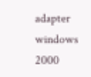adapter windows 2000